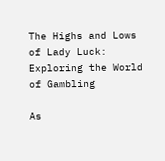The Highs and Lows of Lady Luck: Exploring the World of Gambling

As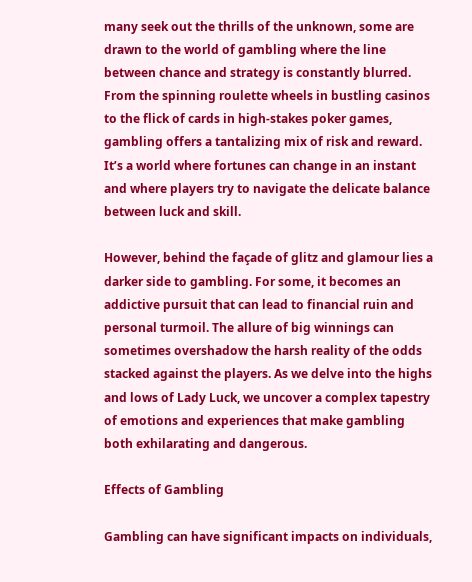many seek out the thrills of the unknown, some are drawn to the world of gambling where the line between chance and strategy is constantly blurred. From the spinning roulette wheels in bustling casinos to the flick of cards in high-stakes poker games, gambling offers a tantalizing mix of risk and reward. It’s a world where fortunes can change in an instant and where players try to navigate the delicate balance between luck and skill.

However, behind the façade of glitz and glamour lies a darker side to gambling. For some, it becomes an addictive pursuit that can lead to financial ruin and personal turmoil. The allure of big winnings can sometimes overshadow the harsh reality of the odds stacked against the players. As we delve into the highs and lows of Lady Luck, we uncover a complex tapestry of emotions and experiences that make gambling both exhilarating and dangerous.

Effects of Gambling

Gambling can have significant impacts on individuals,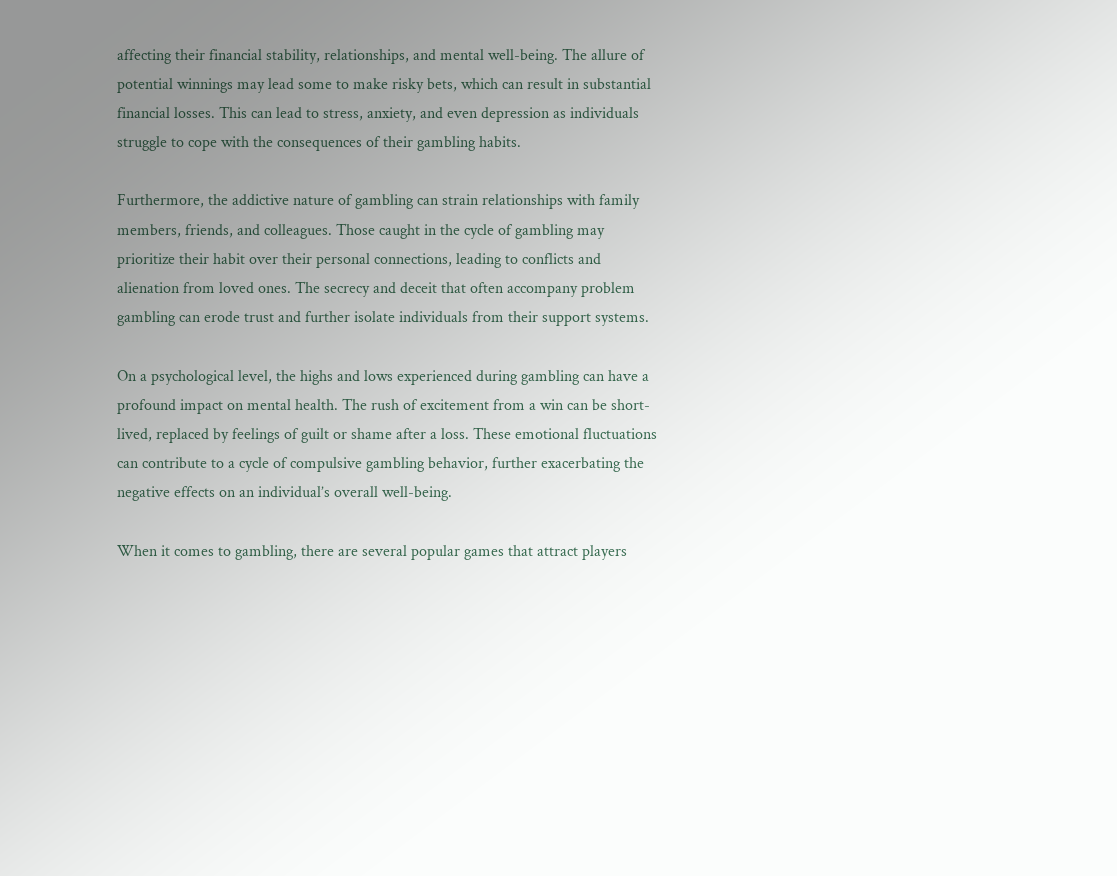affecting their financial stability, relationships, and mental well-being. The allure of potential winnings may lead some to make risky bets, which can result in substantial financial losses. This can lead to stress, anxiety, and even depression as individuals struggle to cope with the consequences of their gambling habits.

Furthermore, the addictive nature of gambling can strain relationships with family members, friends, and colleagues. Those caught in the cycle of gambling may prioritize their habit over their personal connections, leading to conflicts and alienation from loved ones. The secrecy and deceit that often accompany problem gambling can erode trust and further isolate individuals from their support systems.

On a psychological level, the highs and lows experienced during gambling can have a profound impact on mental health. The rush of excitement from a win can be short-lived, replaced by feelings of guilt or shame after a loss. These emotional fluctuations can contribute to a cycle of compulsive gambling behavior, further exacerbating the negative effects on an individual’s overall well-being.

When it comes to gambling, there are several popular games that attract players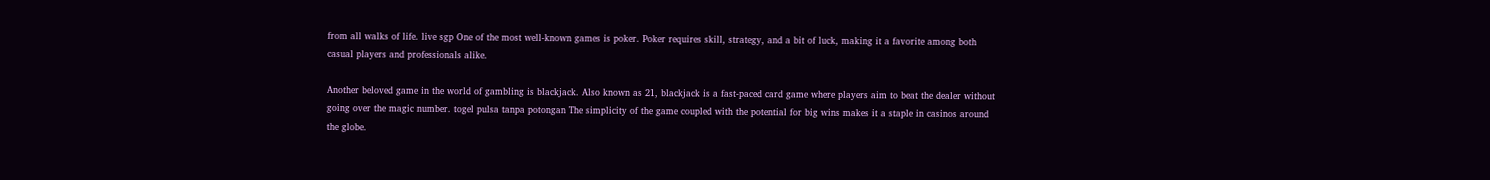from all walks of life. live sgp One of the most well-known games is poker. Poker requires skill, strategy, and a bit of luck, making it a favorite among both casual players and professionals alike.

Another beloved game in the world of gambling is blackjack. Also known as 21, blackjack is a fast-paced card game where players aim to beat the dealer without going over the magic number. togel pulsa tanpa potongan The simplicity of the game coupled with the potential for big wins makes it a staple in casinos around the globe.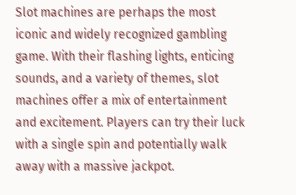Slot machines are perhaps the most iconic and widely recognized gambling game. With their flashing lights, enticing sounds, and a variety of themes, slot machines offer a mix of entertainment and excitement. Players can try their luck with a single spin and potentially walk away with a massive jackpot.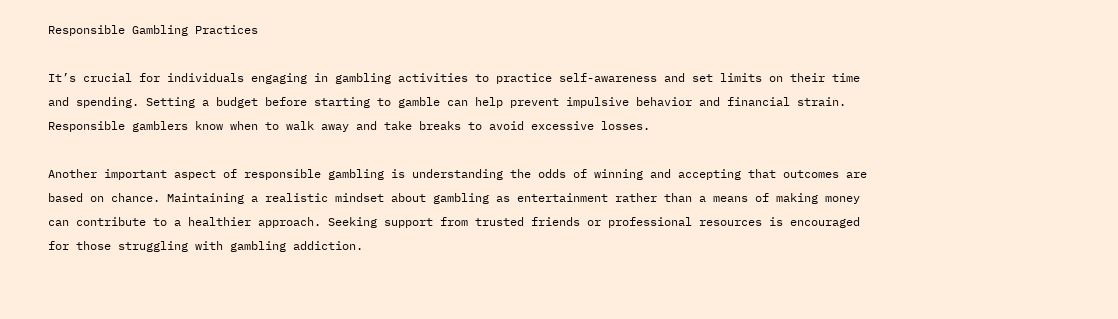Responsible Gambling Practices

It’s crucial for individuals engaging in gambling activities to practice self-awareness and set limits on their time and spending. Setting a budget before starting to gamble can help prevent impulsive behavior and financial strain. Responsible gamblers know when to walk away and take breaks to avoid excessive losses.

Another important aspect of responsible gambling is understanding the odds of winning and accepting that outcomes are based on chance. Maintaining a realistic mindset about gambling as entertainment rather than a means of making money can contribute to a healthier approach. Seeking support from trusted friends or professional resources is encouraged for those struggling with gambling addiction.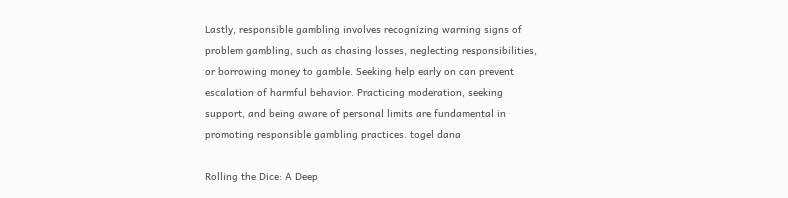Lastly, responsible gambling involves recognizing warning signs of problem gambling, such as chasing losses, neglecting responsibilities, or borrowing money to gamble. Seeking help early on can prevent escalation of harmful behavior. Practicing moderation, seeking support, and being aware of personal limits are fundamental in promoting responsible gambling practices. togel dana

Rolling the Dice: A Deep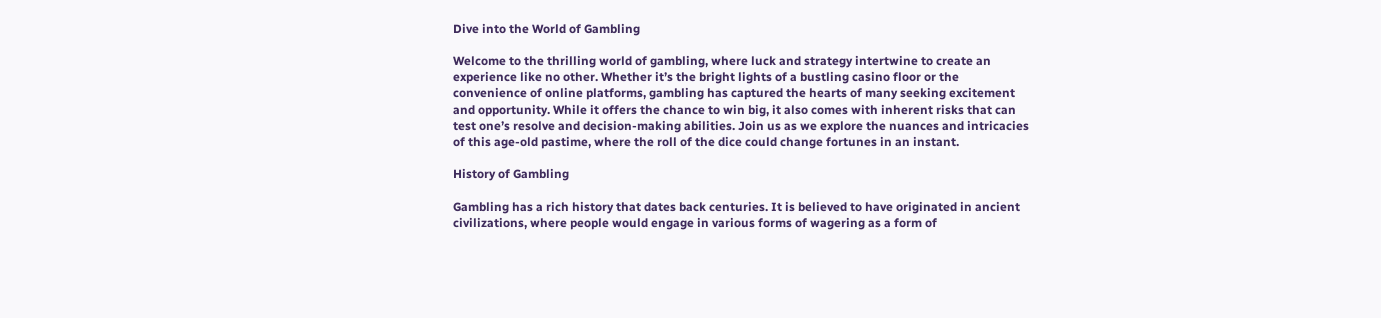Dive into the World of Gambling

Welcome to the thrilling world of gambling, where luck and strategy intertwine to create an experience like no other. Whether it’s the bright lights of a bustling casino floor or the convenience of online platforms, gambling has captured the hearts of many seeking excitement and opportunity. While it offers the chance to win big, it also comes with inherent risks that can test one’s resolve and decision-making abilities. Join us as we explore the nuances and intricacies of this age-old pastime, where the roll of the dice could change fortunes in an instant.

History of Gambling

Gambling has a rich history that dates back centuries. It is believed to have originated in ancient civilizations, where people would engage in various forms of wagering as a form of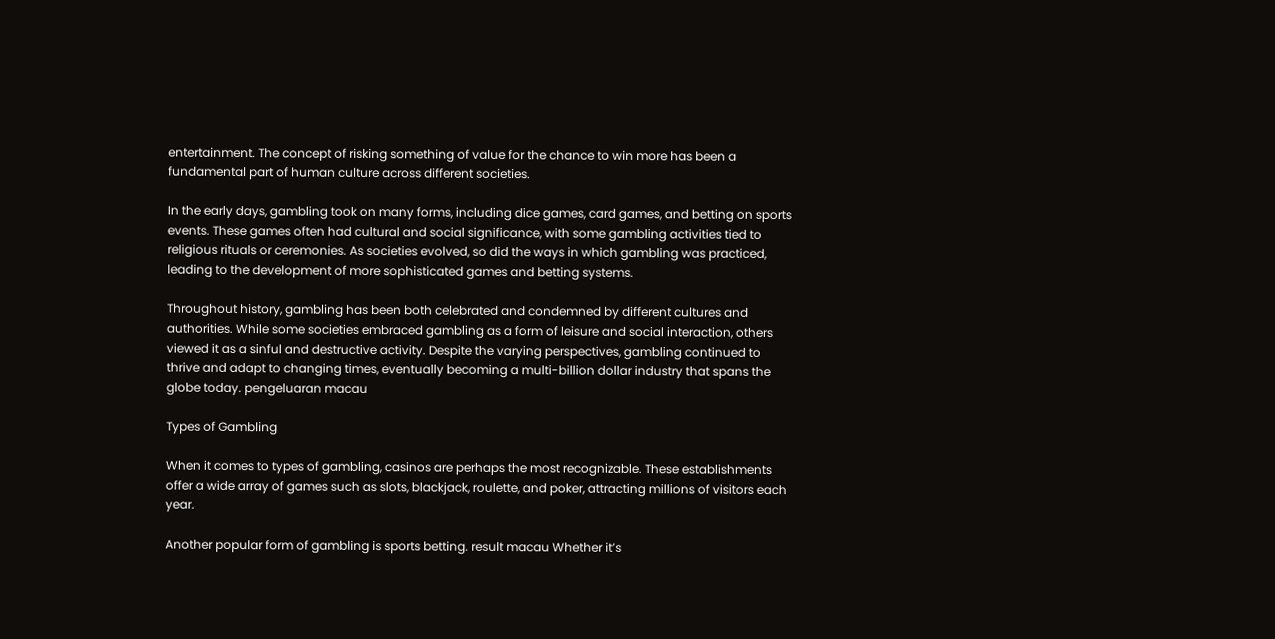entertainment. The concept of risking something of value for the chance to win more has been a fundamental part of human culture across different societies.

In the early days, gambling took on many forms, including dice games, card games, and betting on sports events. These games often had cultural and social significance, with some gambling activities tied to religious rituals or ceremonies. As societies evolved, so did the ways in which gambling was practiced, leading to the development of more sophisticated games and betting systems.

Throughout history, gambling has been both celebrated and condemned by different cultures and authorities. While some societies embraced gambling as a form of leisure and social interaction, others viewed it as a sinful and destructive activity. Despite the varying perspectives, gambling continued to thrive and adapt to changing times, eventually becoming a multi-billion dollar industry that spans the globe today. pengeluaran macau

Types of Gambling

When it comes to types of gambling, casinos are perhaps the most recognizable. These establishments offer a wide array of games such as slots, blackjack, roulette, and poker, attracting millions of visitors each year.

Another popular form of gambling is sports betting. result macau Whether it’s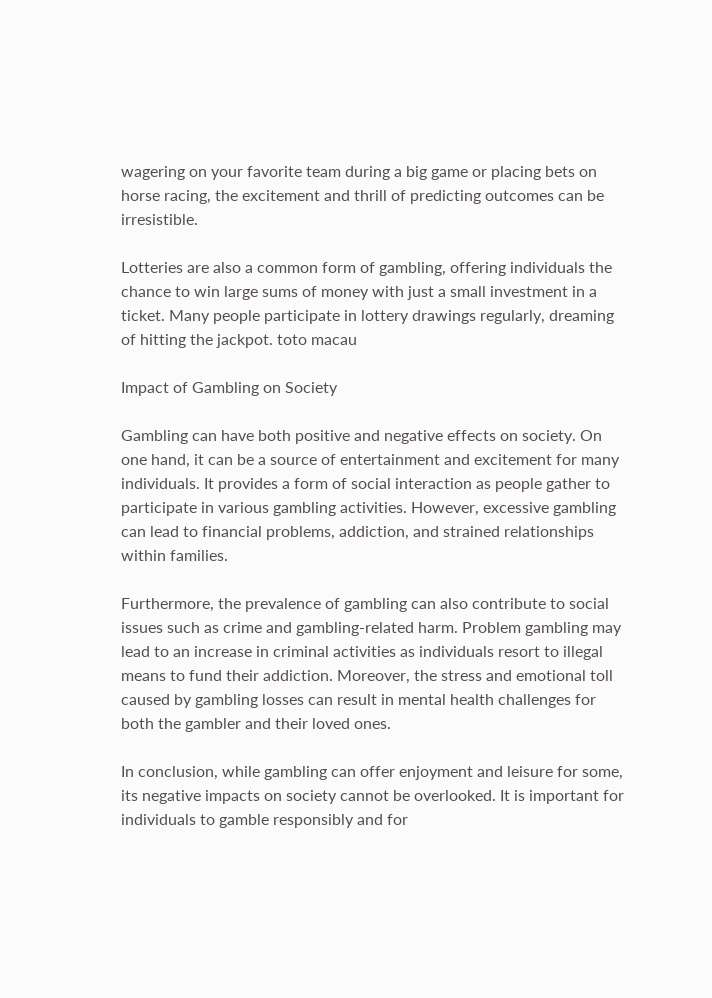wagering on your favorite team during a big game or placing bets on horse racing, the excitement and thrill of predicting outcomes can be irresistible.

Lotteries are also a common form of gambling, offering individuals the chance to win large sums of money with just a small investment in a ticket. Many people participate in lottery drawings regularly, dreaming of hitting the jackpot. toto macau

Impact of Gambling on Society

Gambling can have both positive and negative effects on society. On one hand, it can be a source of entertainment and excitement for many individuals. It provides a form of social interaction as people gather to participate in various gambling activities. However, excessive gambling can lead to financial problems, addiction, and strained relationships within families.

Furthermore, the prevalence of gambling can also contribute to social issues such as crime and gambling-related harm. Problem gambling may lead to an increase in criminal activities as individuals resort to illegal means to fund their addiction. Moreover, the stress and emotional toll caused by gambling losses can result in mental health challenges for both the gambler and their loved ones.

In conclusion, while gambling can offer enjoyment and leisure for some, its negative impacts on society cannot be overlooked. It is important for individuals to gamble responsibly and for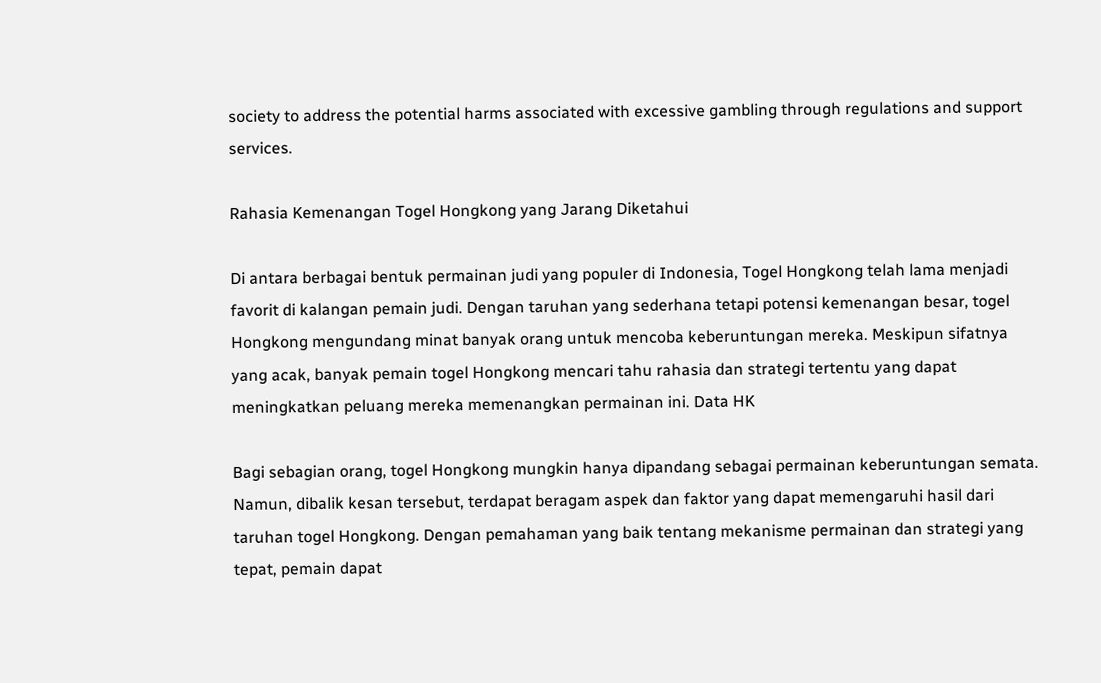society to address the potential harms associated with excessive gambling through regulations and support services.

Rahasia Kemenangan Togel Hongkong yang Jarang Diketahui

Di antara berbagai bentuk permainan judi yang populer di Indonesia, Togel Hongkong telah lama menjadi favorit di kalangan pemain judi. Dengan taruhan yang sederhana tetapi potensi kemenangan besar, togel Hongkong mengundang minat banyak orang untuk mencoba keberuntungan mereka. Meskipun sifatnya yang acak, banyak pemain togel Hongkong mencari tahu rahasia dan strategi tertentu yang dapat meningkatkan peluang mereka memenangkan permainan ini. Data HK

Bagi sebagian orang, togel Hongkong mungkin hanya dipandang sebagai permainan keberuntungan semata. Namun, dibalik kesan tersebut, terdapat beragam aspek dan faktor yang dapat memengaruhi hasil dari taruhan togel Hongkong. Dengan pemahaman yang baik tentang mekanisme permainan dan strategi yang tepat, pemain dapat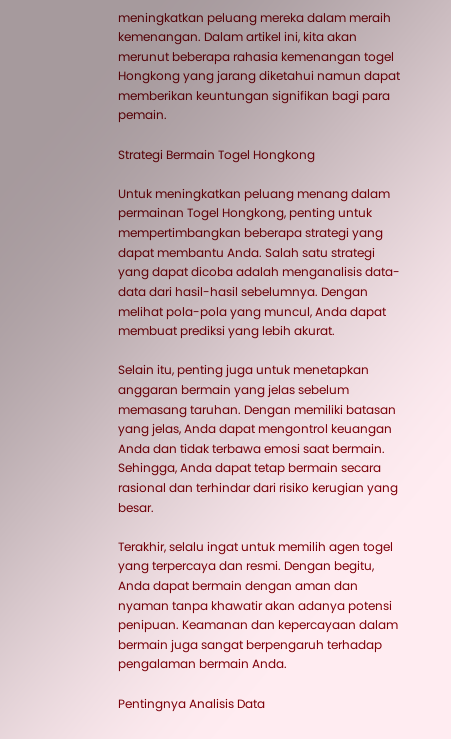meningkatkan peluang mereka dalam meraih kemenangan. Dalam artikel ini, kita akan merunut beberapa rahasia kemenangan togel Hongkong yang jarang diketahui namun dapat memberikan keuntungan signifikan bagi para pemain.

Strategi Bermain Togel Hongkong

Untuk meningkatkan peluang menang dalam permainan Togel Hongkong, penting untuk mempertimbangkan beberapa strategi yang dapat membantu Anda. Salah satu strategi yang dapat dicoba adalah menganalisis data-data dari hasil-hasil sebelumnya. Dengan melihat pola-pola yang muncul, Anda dapat membuat prediksi yang lebih akurat.

Selain itu, penting juga untuk menetapkan anggaran bermain yang jelas sebelum memasang taruhan. Dengan memiliki batasan yang jelas, Anda dapat mengontrol keuangan Anda dan tidak terbawa emosi saat bermain. Sehingga, Anda dapat tetap bermain secara rasional dan terhindar dari risiko kerugian yang besar.

Terakhir, selalu ingat untuk memilih agen togel yang terpercaya dan resmi. Dengan begitu, Anda dapat bermain dengan aman dan nyaman tanpa khawatir akan adanya potensi penipuan. Keamanan dan kepercayaan dalam bermain juga sangat berpengaruh terhadap pengalaman bermain Anda.

Pentingnya Analisis Data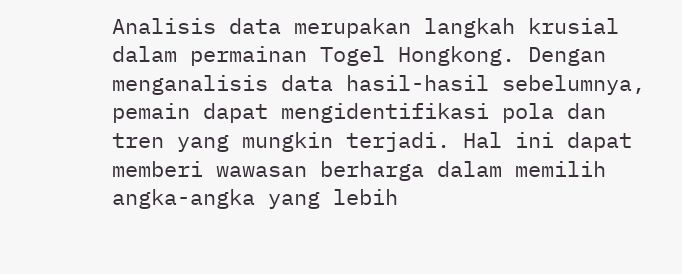Analisis data merupakan langkah krusial dalam permainan Togel Hongkong. Dengan menganalisis data hasil-hasil sebelumnya, pemain dapat mengidentifikasi pola dan tren yang mungkin terjadi. Hal ini dapat memberi wawasan berharga dalam memilih angka-angka yang lebih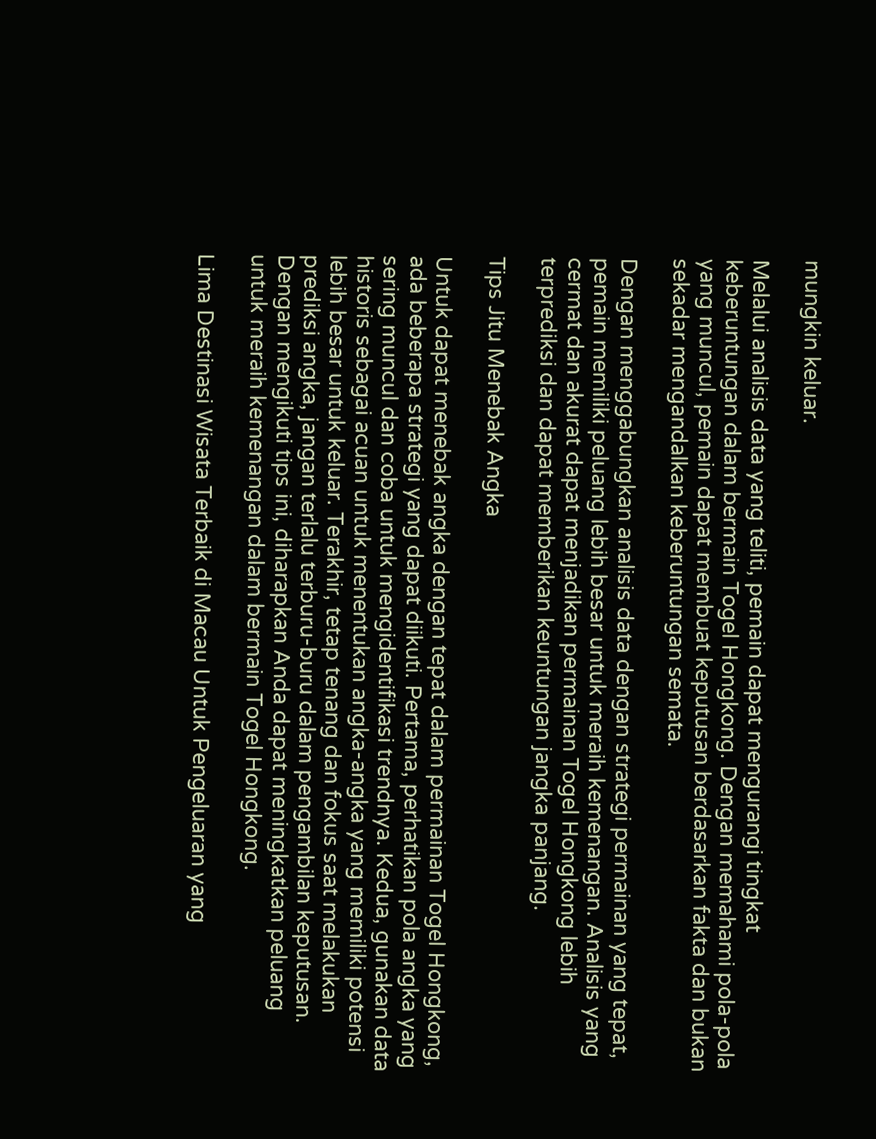mungkin keluar.

Melalui analisis data yang teliti, pemain dapat mengurangi tingkat keberuntungan dalam bermain Togel Hongkong. Dengan memahami pola-pola yang muncul, pemain dapat membuat keputusan berdasarkan fakta dan bukan sekadar mengandalkan keberuntungan semata.

Dengan menggabungkan analisis data dengan strategi permainan yang tepat, pemain memiliki peluang lebih besar untuk meraih kemenangan. Analisis yang cermat dan akurat dapat menjadikan permainan Togel Hongkong lebih terprediksi dan dapat memberikan keuntungan jangka panjang.

Tips Jitu Menebak Angka

Untuk dapat menebak angka dengan tepat dalam permainan Togel Hongkong, ada beberapa strategi yang dapat diikuti. Pertama, perhatikan pola angka yang sering muncul dan coba untuk mengidentifikasi trendnya. Kedua, gunakan data historis sebagai acuan untuk menentukan angka-angka yang memiliki potensi lebih besar untuk keluar. Terakhir, tetap tenang dan fokus saat melakukan prediksi angka, jangan terlalu terburu-buru dalam pengambilan keputusan. Dengan mengikuti tips ini, diharapkan Anda dapat meningkatkan peluang untuk meraih kemenangan dalam bermain Togel Hongkong.

Lima Destinasi Wisata Terbaik di Macau Untuk Pengeluaran yang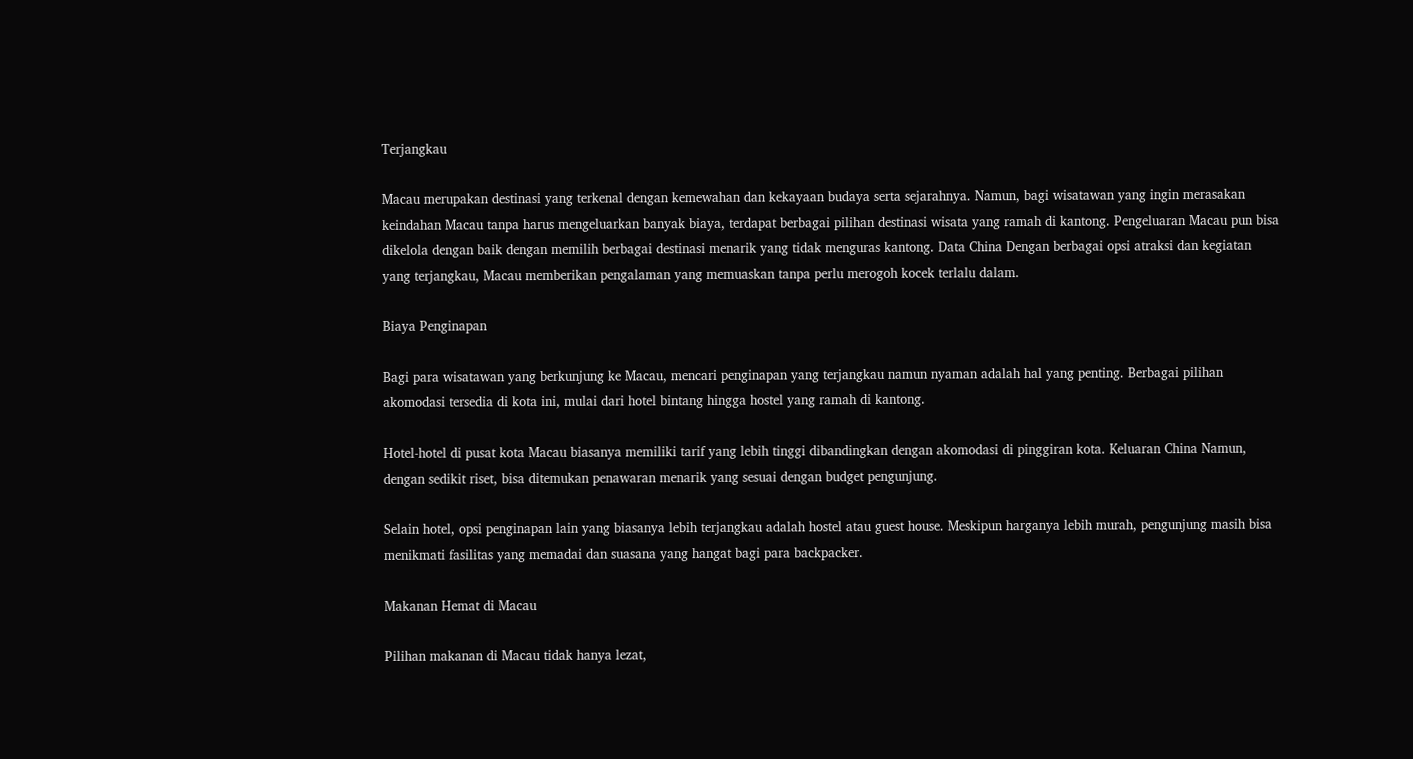Terjangkau

Macau merupakan destinasi yang terkenal dengan kemewahan dan kekayaan budaya serta sejarahnya. Namun, bagi wisatawan yang ingin merasakan keindahan Macau tanpa harus mengeluarkan banyak biaya, terdapat berbagai pilihan destinasi wisata yang ramah di kantong. Pengeluaran Macau pun bisa dikelola dengan baik dengan memilih berbagai destinasi menarik yang tidak menguras kantong. Data China Dengan berbagai opsi atraksi dan kegiatan yang terjangkau, Macau memberikan pengalaman yang memuaskan tanpa perlu merogoh kocek terlalu dalam.

Biaya Penginapan

Bagi para wisatawan yang berkunjung ke Macau, mencari penginapan yang terjangkau namun nyaman adalah hal yang penting. Berbagai pilihan akomodasi tersedia di kota ini, mulai dari hotel bintang hingga hostel yang ramah di kantong.

Hotel-hotel di pusat kota Macau biasanya memiliki tarif yang lebih tinggi dibandingkan dengan akomodasi di pinggiran kota. Keluaran China Namun, dengan sedikit riset, bisa ditemukan penawaran menarik yang sesuai dengan budget pengunjung.

Selain hotel, opsi penginapan lain yang biasanya lebih terjangkau adalah hostel atau guest house. Meskipun harganya lebih murah, pengunjung masih bisa menikmati fasilitas yang memadai dan suasana yang hangat bagi para backpacker.

Makanan Hemat di Macau

Pilihan makanan di Macau tidak hanya lezat,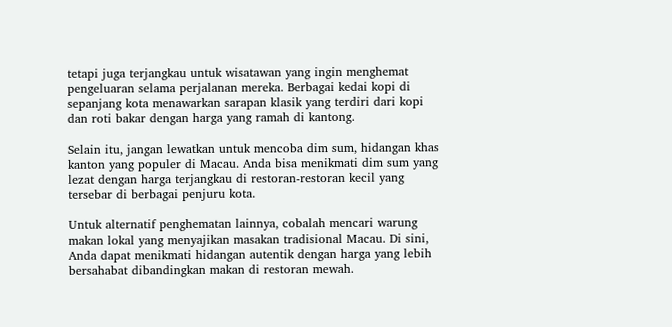tetapi juga terjangkau untuk wisatawan yang ingin menghemat pengeluaran selama perjalanan mereka. Berbagai kedai kopi di sepanjang kota menawarkan sarapan klasik yang terdiri dari kopi dan roti bakar dengan harga yang ramah di kantong.

Selain itu, jangan lewatkan untuk mencoba dim sum, hidangan khas kanton yang populer di Macau. Anda bisa menikmati dim sum yang lezat dengan harga terjangkau di restoran-restoran kecil yang tersebar di berbagai penjuru kota.

Untuk alternatif penghematan lainnya, cobalah mencari warung makan lokal yang menyajikan masakan tradisional Macau. Di sini, Anda dapat menikmati hidangan autentik dengan harga yang lebih bersahabat dibandingkan makan di restoran mewah.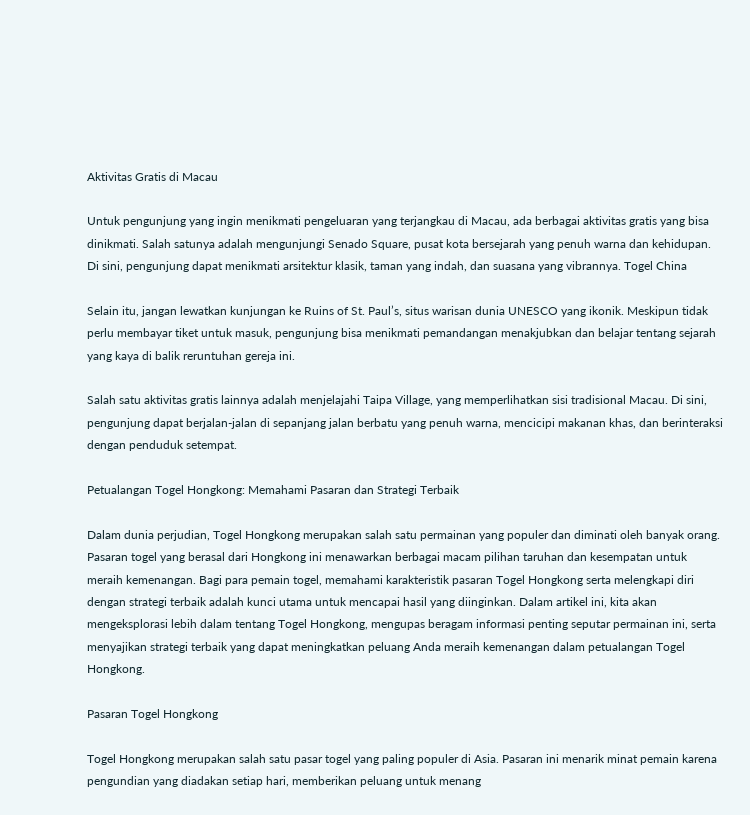Aktivitas Gratis di Macau

Untuk pengunjung yang ingin menikmati pengeluaran yang terjangkau di Macau, ada berbagai aktivitas gratis yang bisa dinikmati. Salah satunya adalah mengunjungi Senado Square, pusat kota bersejarah yang penuh warna dan kehidupan. Di sini, pengunjung dapat menikmati arsitektur klasik, taman yang indah, dan suasana yang vibrannya. Togel China

Selain itu, jangan lewatkan kunjungan ke Ruins of St. Paul’s, situs warisan dunia UNESCO yang ikonik. Meskipun tidak perlu membayar tiket untuk masuk, pengunjung bisa menikmati pemandangan menakjubkan dan belajar tentang sejarah yang kaya di balik reruntuhan gereja ini.

Salah satu aktivitas gratis lainnya adalah menjelajahi Taipa Village, yang memperlihatkan sisi tradisional Macau. Di sini, pengunjung dapat berjalan-jalan di sepanjang jalan berbatu yang penuh warna, mencicipi makanan khas, dan berinteraksi dengan penduduk setempat.

Petualangan Togel Hongkong: Memahami Pasaran dan Strategi Terbaik

Dalam dunia perjudian, Togel Hongkong merupakan salah satu permainan yang populer dan diminati oleh banyak orang. Pasaran togel yang berasal dari Hongkong ini menawarkan berbagai macam pilihan taruhan dan kesempatan untuk meraih kemenangan. Bagi para pemain togel, memahami karakteristik pasaran Togel Hongkong serta melengkapi diri dengan strategi terbaik adalah kunci utama untuk mencapai hasil yang diinginkan. Dalam artikel ini, kita akan mengeksplorasi lebih dalam tentang Togel Hongkong, mengupas beragam informasi penting seputar permainan ini, serta menyajikan strategi terbaik yang dapat meningkatkan peluang Anda meraih kemenangan dalam petualangan Togel Hongkong.

Pasaran Togel Hongkong

Togel Hongkong merupakan salah satu pasar togel yang paling populer di Asia. Pasaran ini menarik minat pemain karena pengundian yang diadakan setiap hari, memberikan peluang untuk menang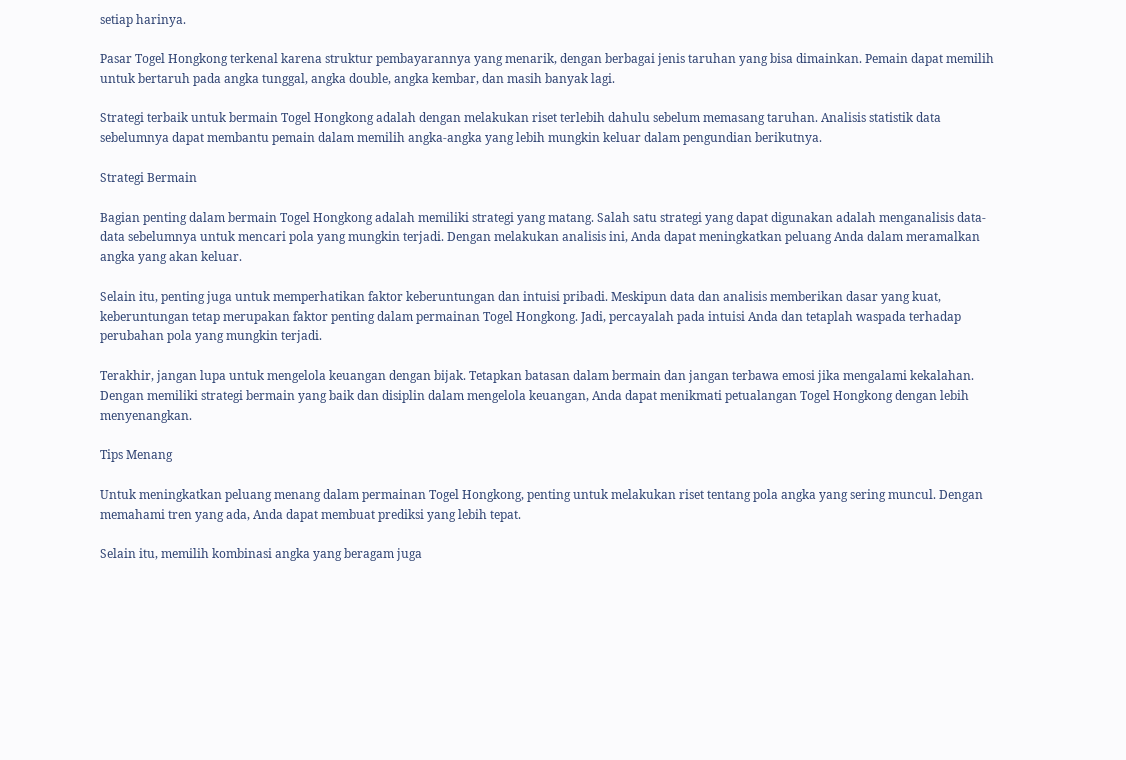setiap harinya.

Pasar Togel Hongkong terkenal karena struktur pembayarannya yang menarik, dengan berbagai jenis taruhan yang bisa dimainkan. Pemain dapat memilih untuk bertaruh pada angka tunggal, angka double, angka kembar, dan masih banyak lagi.

Strategi terbaik untuk bermain Togel Hongkong adalah dengan melakukan riset terlebih dahulu sebelum memasang taruhan. Analisis statistik data sebelumnya dapat membantu pemain dalam memilih angka-angka yang lebih mungkin keluar dalam pengundian berikutnya.

Strategi Bermain

Bagian penting dalam bermain Togel Hongkong adalah memiliki strategi yang matang. Salah satu strategi yang dapat digunakan adalah menganalisis data-data sebelumnya untuk mencari pola yang mungkin terjadi. Dengan melakukan analisis ini, Anda dapat meningkatkan peluang Anda dalam meramalkan angka yang akan keluar.

Selain itu, penting juga untuk memperhatikan faktor keberuntungan dan intuisi pribadi. Meskipun data dan analisis memberikan dasar yang kuat, keberuntungan tetap merupakan faktor penting dalam permainan Togel Hongkong. Jadi, percayalah pada intuisi Anda dan tetaplah waspada terhadap perubahan pola yang mungkin terjadi.

Terakhir, jangan lupa untuk mengelola keuangan dengan bijak. Tetapkan batasan dalam bermain dan jangan terbawa emosi jika mengalami kekalahan. Dengan memiliki strategi bermain yang baik dan disiplin dalam mengelola keuangan, Anda dapat menikmati petualangan Togel Hongkong dengan lebih menyenangkan.

Tips Menang

Untuk meningkatkan peluang menang dalam permainan Togel Hongkong, penting untuk melakukan riset tentang pola angka yang sering muncul. Dengan memahami tren yang ada, Anda dapat membuat prediksi yang lebih tepat.

Selain itu, memilih kombinasi angka yang beragam juga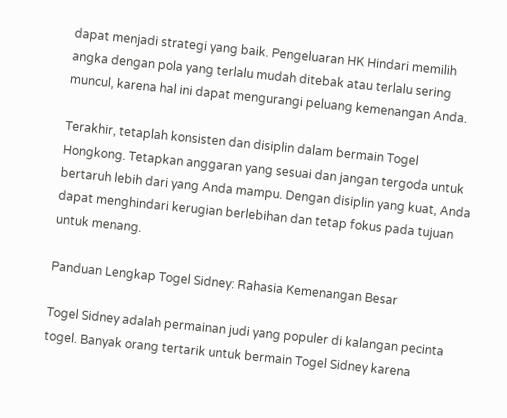dapat menjadi strategi yang baik. Pengeluaran HK Hindari memilih angka dengan pola yang terlalu mudah ditebak atau terlalu sering muncul, karena hal ini dapat mengurangi peluang kemenangan Anda.

Terakhir, tetaplah konsisten dan disiplin dalam bermain Togel Hongkong. Tetapkan anggaran yang sesuai dan jangan tergoda untuk bertaruh lebih dari yang Anda mampu. Dengan disiplin yang kuat, Anda dapat menghindari kerugian berlebihan dan tetap fokus pada tujuan untuk menang.

Panduan Lengkap Togel Sidney: Rahasia Kemenangan Besar

Togel Sidney adalah permainan judi yang populer di kalangan pecinta togel. Banyak orang tertarik untuk bermain Togel Sidney karena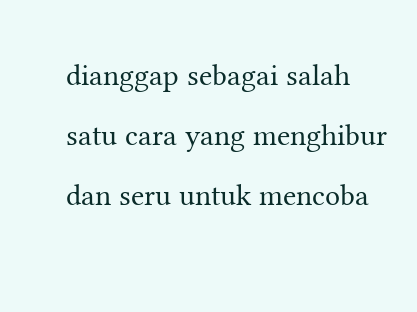dianggap sebagai salah satu cara yang menghibur dan seru untuk mencoba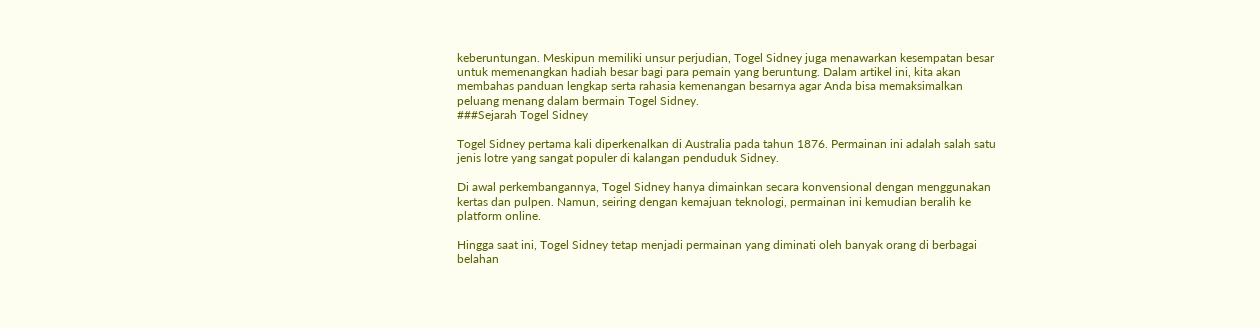keberuntungan. Meskipun memiliki unsur perjudian, Togel Sidney juga menawarkan kesempatan besar untuk memenangkan hadiah besar bagi para pemain yang beruntung. Dalam artikel ini, kita akan membahas panduan lengkap serta rahasia kemenangan besarnya agar Anda bisa memaksimalkan peluang menang dalam bermain Togel Sidney.
###Sejarah Togel Sidney

Togel Sidney pertama kali diperkenalkan di Australia pada tahun 1876. Permainan ini adalah salah satu jenis lotre yang sangat populer di kalangan penduduk Sidney.

Di awal perkembangannya, Togel Sidney hanya dimainkan secara konvensional dengan menggunakan kertas dan pulpen. Namun, seiring dengan kemajuan teknologi, permainan ini kemudian beralih ke platform online.

Hingga saat ini, Togel Sidney tetap menjadi permainan yang diminati oleh banyak orang di berbagai belahan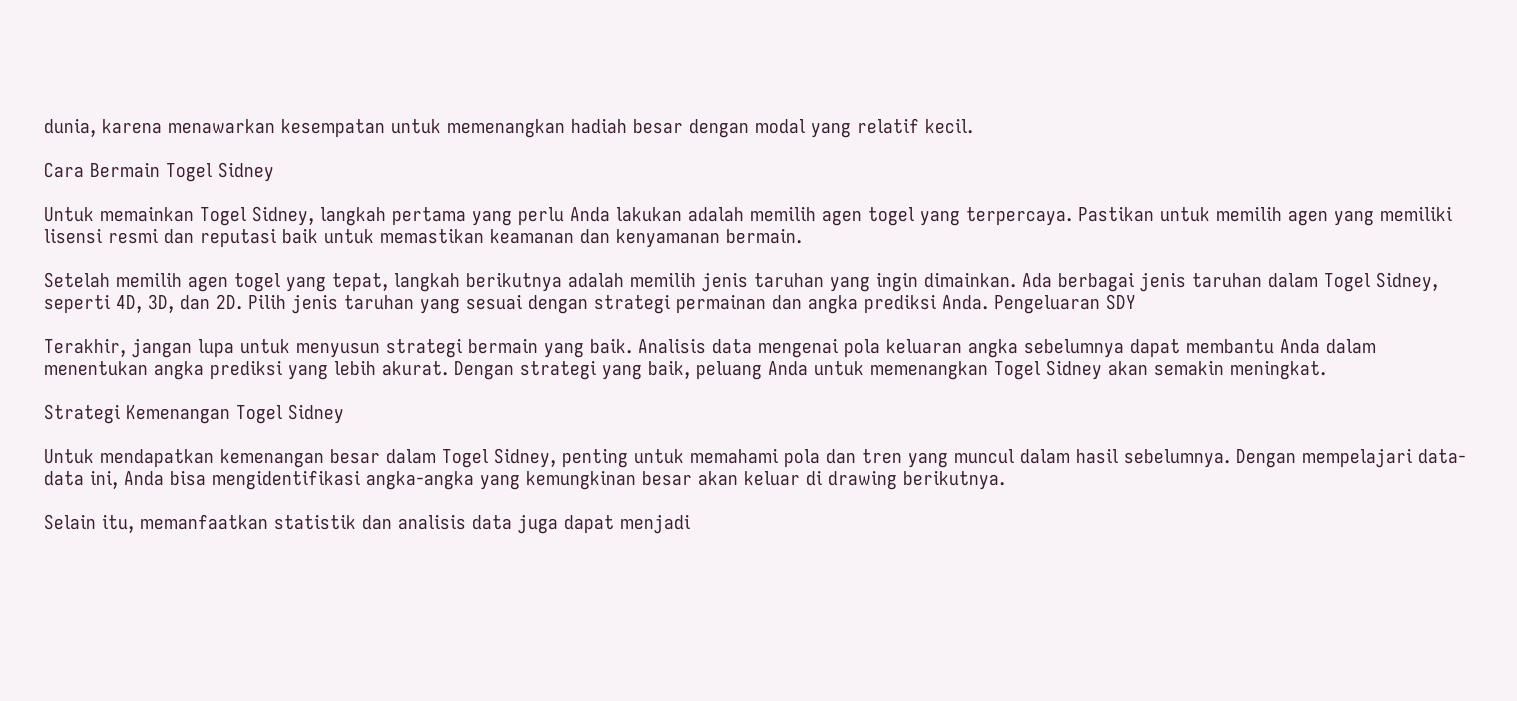dunia, karena menawarkan kesempatan untuk memenangkan hadiah besar dengan modal yang relatif kecil.

Cara Bermain Togel Sidney

Untuk memainkan Togel Sidney, langkah pertama yang perlu Anda lakukan adalah memilih agen togel yang terpercaya. Pastikan untuk memilih agen yang memiliki lisensi resmi dan reputasi baik untuk memastikan keamanan dan kenyamanan bermain.

Setelah memilih agen togel yang tepat, langkah berikutnya adalah memilih jenis taruhan yang ingin dimainkan. Ada berbagai jenis taruhan dalam Togel Sidney, seperti 4D, 3D, dan 2D. Pilih jenis taruhan yang sesuai dengan strategi permainan dan angka prediksi Anda. Pengeluaran SDY

Terakhir, jangan lupa untuk menyusun strategi bermain yang baik. Analisis data mengenai pola keluaran angka sebelumnya dapat membantu Anda dalam menentukan angka prediksi yang lebih akurat. Dengan strategi yang baik, peluang Anda untuk memenangkan Togel Sidney akan semakin meningkat.

Strategi Kemenangan Togel Sidney

Untuk mendapatkan kemenangan besar dalam Togel Sidney, penting untuk memahami pola dan tren yang muncul dalam hasil sebelumnya. Dengan mempelajari data-data ini, Anda bisa mengidentifikasi angka-angka yang kemungkinan besar akan keluar di drawing berikutnya.

Selain itu, memanfaatkan statistik dan analisis data juga dapat menjadi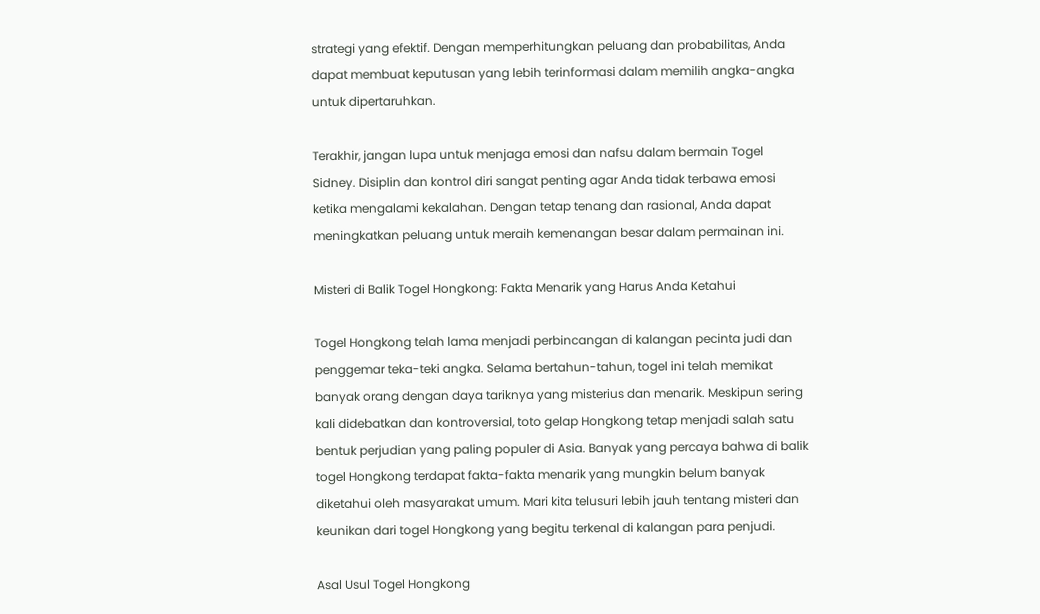strategi yang efektif. Dengan memperhitungkan peluang dan probabilitas, Anda dapat membuat keputusan yang lebih terinformasi dalam memilih angka-angka untuk dipertaruhkan.

Terakhir, jangan lupa untuk menjaga emosi dan nafsu dalam bermain Togel Sidney. Disiplin dan kontrol diri sangat penting agar Anda tidak terbawa emosi ketika mengalami kekalahan. Dengan tetap tenang dan rasional, Anda dapat meningkatkan peluang untuk meraih kemenangan besar dalam permainan ini.

Misteri di Balik Togel Hongkong: Fakta Menarik yang Harus Anda Ketahui

Togel Hongkong telah lama menjadi perbincangan di kalangan pecinta judi dan penggemar teka-teki angka. Selama bertahun-tahun, togel ini telah memikat banyak orang dengan daya tariknya yang misterius dan menarik. Meskipun sering kali didebatkan dan kontroversial, toto gelap Hongkong tetap menjadi salah satu bentuk perjudian yang paling populer di Asia. Banyak yang percaya bahwa di balik togel Hongkong terdapat fakta-fakta menarik yang mungkin belum banyak diketahui oleh masyarakat umum. Mari kita telusuri lebih jauh tentang misteri dan keunikan dari togel Hongkong yang begitu terkenal di kalangan para penjudi.

Asal Usul Togel Hongkong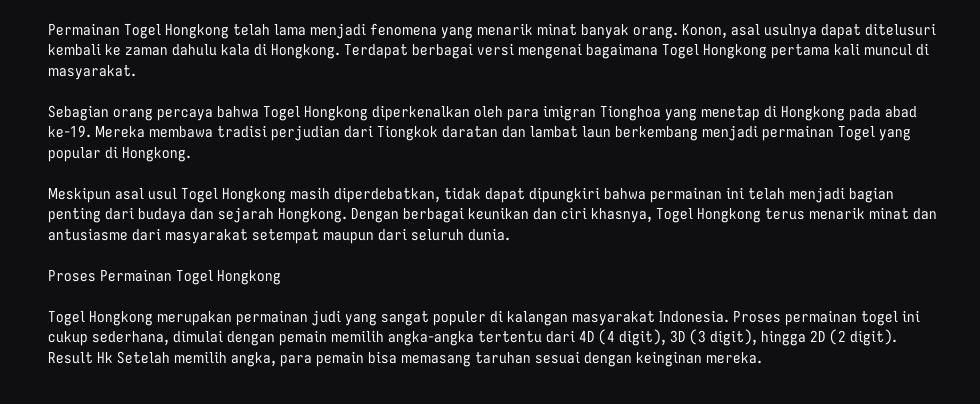Permainan Togel Hongkong telah lama menjadi fenomena yang menarik minat banyak orang. Konon, asal usulnya dapat ditelusuri kembali ke zaman dahulu kala di Hongkong. Terdapat berbagai versi mengenai bagaimana Togel Hongkong pertama kali muncul di masyarakat.

Sebagian orang percaya bahwa Togel Hongkong diperkenalkan oleh para imigran Tionghoa yang menetap di Hongkong pada abad ke-19. Mereka membawa tradisi perjudian dari Tiongkok daratan dan lambat laun berkembang menjadi permainan Togel yang popular di Hongkong.

Meskipun asal usul Togel Hongkong masih diperdebatkan, tidak dapat dipungkiri bahwa permainan ini telah menjadi bagian penting dari budaya dan sejarah Hongkong. Dengan berbagai keunikan dan ciri khasnya, Togel Hongkong terus menarik minat dan antusiasme dari masyarakat setempat maupun dari seluruh dunia.

Proses Permainan Togel Hongkong

Togel Hongkong merupakan permainan judi yang sangat populer di kalangan masyarakat Indonesia. Proses permainan togel ini cukup sederhana, dimulai dengan pemain memilih angka-angka tertentu dari 4D (4 digit), 3D (3 digit), hingga 2D (2 digit). Result Hk Setelah memilih angka, para pemain bisa memasang taruhan sesuai dengan keinginan mereka.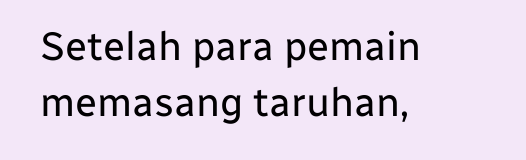Setelah para pemain memasang taruhan,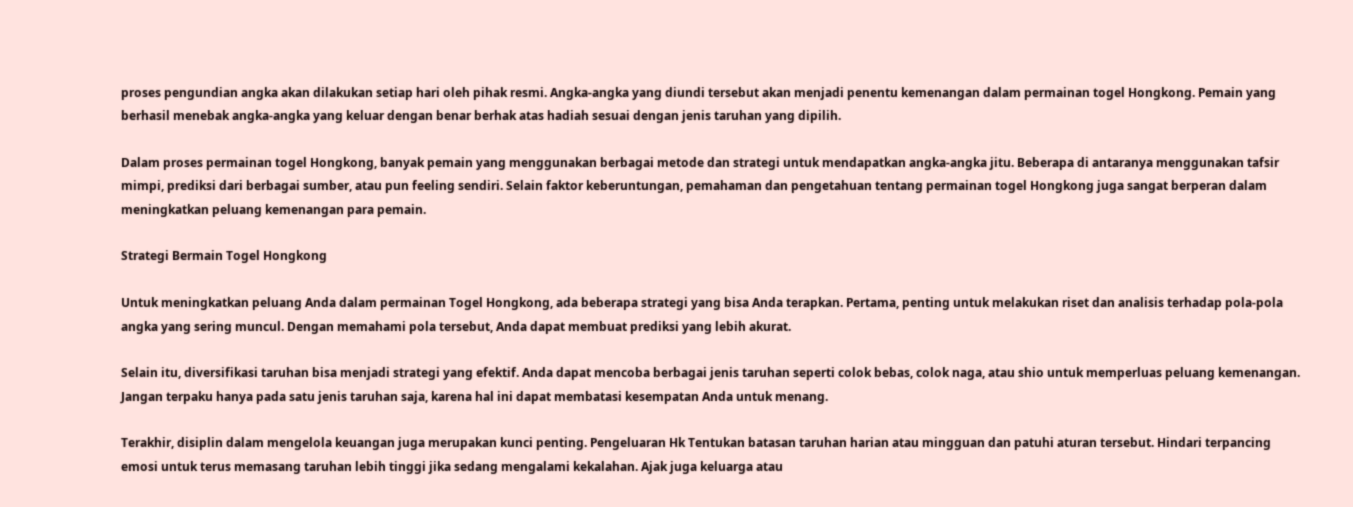proses pengundian angka akan dilakukan setiap hari oleh pihak resmi. Angka-angka yang diundi tersebut akan menjadi penentu kemenangan dalam permainan togel Hongkong. Pemain yang berhasil menebak angka-angka yang keluar dengan benar berhak atas hadiah sesuai dengan jenis taruhan yang dipilih.

Dalam proses permainan togel Hongkong, banyak pemain yang menggunakan berbagai metode dan strategi untuk mendapatkan angka-angka jitu. Beberapa di antaranya menggunakan tafsir mimpi, prediksi dari berbagai sumber, atau pun feeling sendiri. Selain faktor keberuntungan, pemahaman dan pengetahuan tentang permainan togel Hongkong juga sangat berperan dalam meningkatkan peluang kemenangan para pemain.

Strategi Bermain Togel Hongkong

Untuk meningkatkan peluang Anda dalam permainan Togel Hongkong, ada beberapa strategi yang bisa Anda terapkan. Pertama, penting untuk melakukan riset dan analisis terhadap pola-pola angka yang sering muncul. Dengan memahami pola tersebut, Anda dapat membuat prediksi yang lebih akurat.

Selain itu, diversifikasi taruhan bisa menjadi strategi yang efektif. Anda dapat mencoba berbagai jenis taruhan seperti colok bebas, colok naga, atau shio untuk memperluas peluang kemenangan. Jangan terpaku hanya pada satu jenis taruhan saja, karena hal ini dapat membatasi kesempatan Anda untuk menang.

Terakhir, disiplin dalam mengelola keuangan juga merupakan kunci penting. Pengeluaran Hk Tentukan batasan taruhan harian atau mingguan dan patuhi aturan tersebut. Hindari terpancing emosi untuk terus memasang taruhan lebih tinggi jika sedang mengalami kekalahan. Ajak juga keluarga atau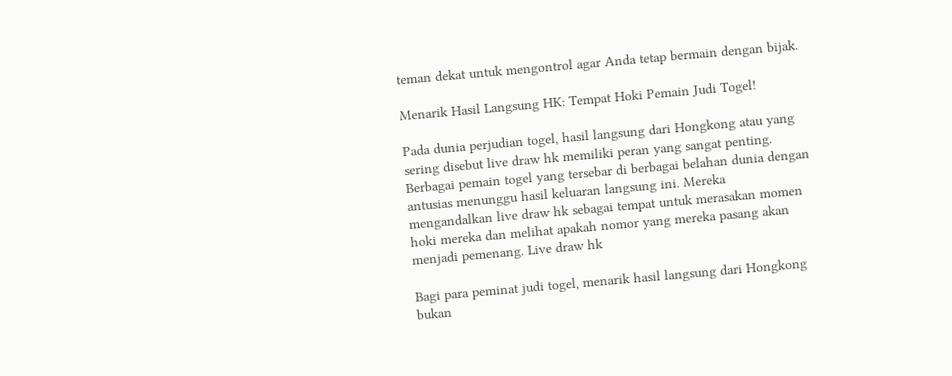teman dekat untuk mengontrol agar Anda tetap bermain dengan bijak.

Menarik Hasil Langsung HK: Tempat Hoki Pemain Judi Togel!

Pada dunia perjudian togel, hasil langsung dari Hongkong atau yang sering disebut live draw hk memiliki peran yang sangat penting. Berbagai pemain togel yang tersebar di berbagai belahan dunia dengan antusias menunggu hasil keluaran langsung ini. Mereka mengandalkan live draw hk sebagai tempat untuk merasakan momen hoki mereka dan melihat apakah nomor yang mereka pasang akan menjadi pemenang. Live draw hk

Bagi para peminat judi togel, menarik hasil langsung dari Hongkong bukan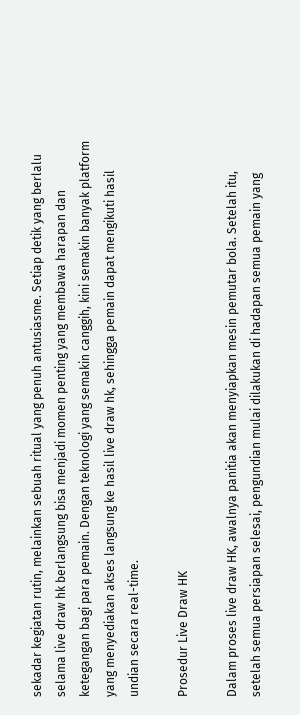sekadar kegiatan rutin, melainkan sebuah ritual yang penuh antusiasme. Setiap detik yang berlalu selama live draw hk berlangsung bisa menjadi momen penting yang membawa harapan dan ketegangan bagi para pemain. Dengan teknologi yang semakin canggih, kini semakin banyak platform yang menyediakan akses langsung ke hasil live draw hk, sehingga pemain dapat mengikuti hasil undian secara real-time.

Prosedur Live Draw HK

Dalam proses live draw HK, awalnya panitia akan menyiapkan mesin pemutar bola. Setelah itu, setelah semua persiapan selesai, pengundian mulai dilakukan di hadapan semua pemain yang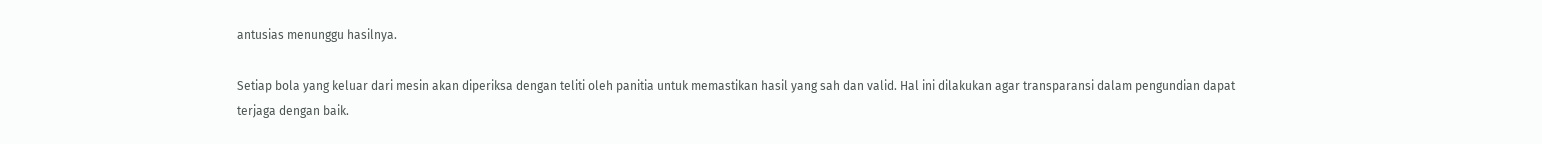antusias menunggu hasilnya.

Setiap bola yang keluar dari mesin akan diperiksa dengan teliti oleh panitia untuk memastikan hasil yang sah dan valid. Hal ini dilakukan agar transparansi dalam pengundian dapat terjaga dengan baik.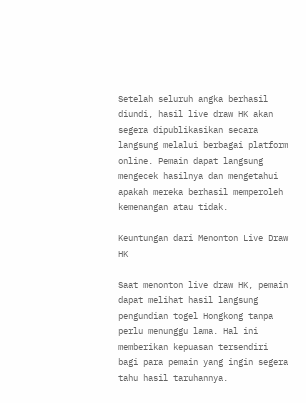Setelah seluruh angka berhasil diundi, hasil live draw HK akan segera dipublikasikan secara langsung melalui berbagai platform online. Pemain dapat langsung mengecek hasilnya dan mengetahui apakah mereka berhasil memperoleh kemenangan atau tidak.

Keuntungan dari Menonton Live Draw HK

Saat menonton live draw HK, pemain dapat melihat hasil langsung pengundian togel Hongkong tanpa perlu menunggu lama. Hal ini memberikan kepuasan tersendiri bagi para pemain yang ingin segera tahu hasil taruhannya.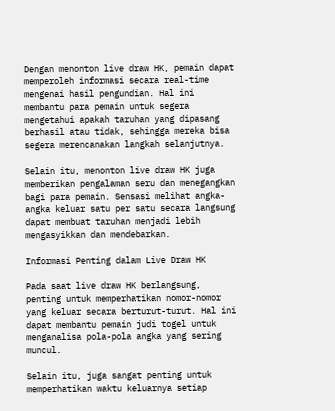Dengan menonton live draw HK, pemain dapat memperoleh informasi secara real-time mengenai hasil pengundian. Hal ini membantu para pemain untuk segera mengetahui apakah taruhan yang dipasang berhasil atau tidak, sehingga mereka bisa segera merencanakan langkah selanjutnya.

Selain itu, menonton live draw HK juga memberikan pengalaman seru dan menegangkan bagi para pemain. Sensasi melihat angka-angka keluar satu per satu secara langsung dapat membuat taruhan menjadi lebih mengasyikkan dan mendebarkan.

Informasi Penting dalam Live Draw HK

Pada saat live draw HK berlangsung, penting untuk memperhatikan nomor-nomor yang keluar secara berturut-turut. Hal ini dapat membantu pemain judi togel untuk menganalisa pola-pola angka yang sering muncul.

Selain itu, juga sangat penting untuk memperhatikan waktu keluarnya setiap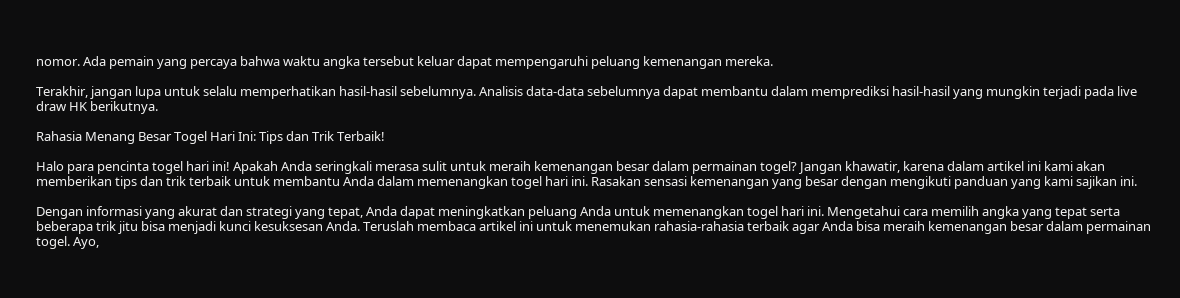nomor. Ada pemain yang percaya bahwa waktu angka tersebut keluar dapat mempengaruhi peluang kemenangan mereka.

Terakhir, jangan lupa untuk selalu memperhatikan hasil-hasil sebelumnya. Analisis data-data sebelumnya dapat membantu dalam memprediksi hasil-hasil yang mungkin terjadi pada live draw HK berikutnya.

Rahasia Menang Besar Togel Hari Ini: Tips dan Trik Terbaik!

Halo para pencinta togel hari ini! Apakah Anda seringkali merasa sulit untuk meraih kemenangan besar dalam permainan togel? Jangan khawatir, karena dalam artikel ini kami akan memberikan tips dan trik terbaik untuk membantu Anda dalam memenangkan togel hari ini. Rasakan sensasi kemenangan yang besar dengan mengikuti panduan yang kami sajikan ini.

Dengan informasi yang akurat dan strategi yang tepat, Anda dapat meningkatkan peluang Anda untuk memenangkan togel hari ini. Mengetahui cara memilih angka yang tepat serta beberapa trik jitu bisa menjadi kunci kesuksesan Anda. Teruslah membaca artikel ini untuk menemukan rahasia-rahasia terbaik agar Anda bisa meraih kemenangan besar dalam permainan togel. Ayo,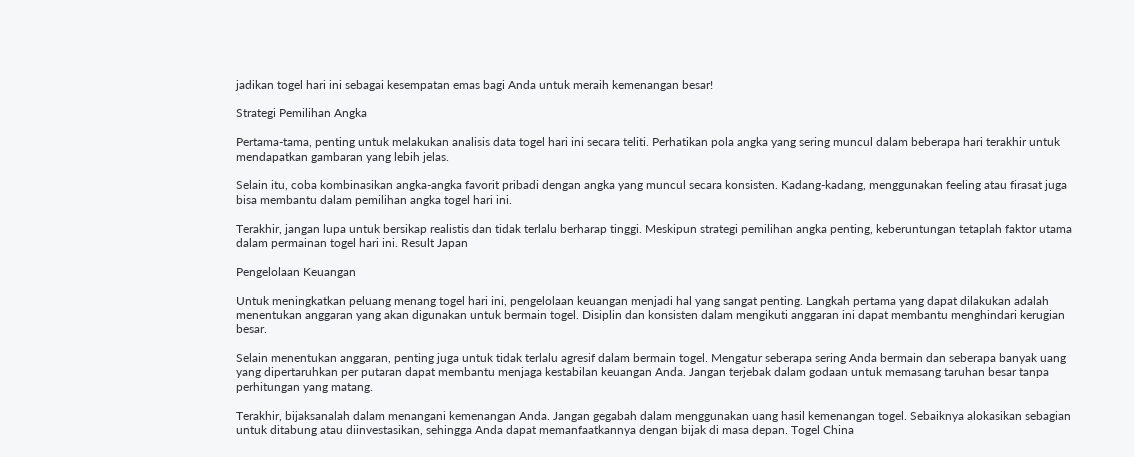jadikan togel hari ini sebagai kesempatan emas bagi Anda untuk meraih kemenangan besar!

Strategi Pemilihan Angka

Pertama-tama, penting untuk melakukan analisis data togel hari ini secara teliti. Perhatikan pola angka yang sering muncul dalam beberapa hari terakhir untuk mendapatkan gambaran yang lebih jelas.

Selain itu, coba kombinasikan angka-angka favorit pribadi dengan angka yang muncul secara konsisten. Kadang-kadang, menggunakan feeling atau firasat juga bisa membantu dalam pemilihan angka togel hari ini.

Terakhir, jangan lupa untuk bersikap realistis dan tidak terlalu berharap tinggi. Meskipun strategi pemilihan angka penting, keberuntungan tetaplah faktor utama dalam permainan togel hari ini. Result Japan

Pengelolaan Keuangan

Untuk meningkatkan peluang menang togel hari ini, pengelolaan keuangan menjadi hal yang sangat penting. Langkah pertama yang dapat dilakukan adalah menentukan anggaran yang akan digunakan untuk bermain togel. Disiplin dan konsisten dalam mengikuti anggaran ini dapat membantu menghindari kerugian besar.

Selain menentukan anggaran, penting juga untuk tidak terlalu agresif dalam bermain togel. Mengatur seberapa sering Anda bermain dan seberapa banyak uang yang dipertaruhkan per putaran dapat membantu menjaga kestabilan keuangan Anda. Jangan terjebak dalam godaan untuk memasang taruhan besar tanpa perhitungan yang matang.

Terakhir, bijaksanalah dalam menangani kemenangan Anda. Jangan gegabah dalam menggunakan uang hasil kemenangan togel. Sebaiknya alokasikan sebagian untuk ditabung atau diinvestasikan, sehingga Anda dapat memanfaatkannya dengan bijak di masa depan. Togel China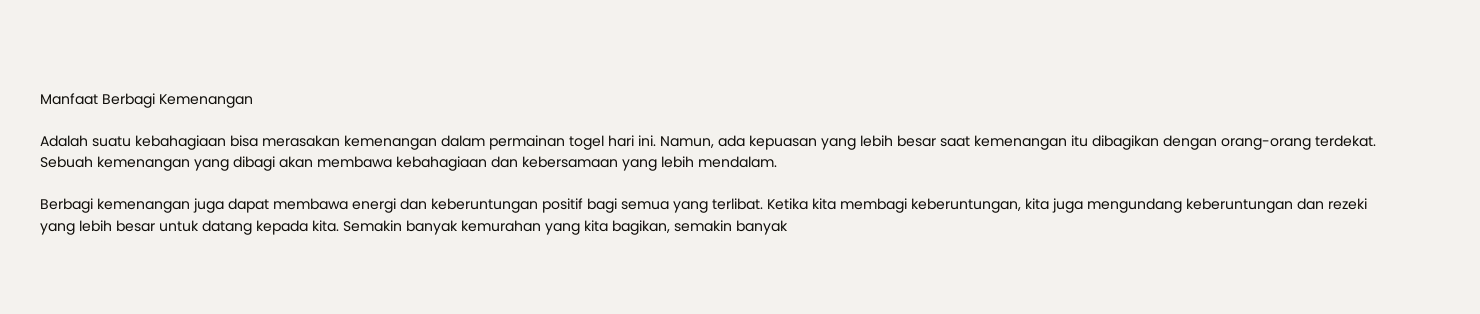Manfaat Berbagi Kemenangan

Adalah suatu kebahagiaan bisa merasakan kemenangan dalam permainan togel hari ini. Namun, ada kepuasan yang lebih besar saat kemenangan itu dibagikan dengan orang-orang terdekat. Sebuah kemenangan yang dibagi akan membawa kebahagiaan dan kebersamaan yang lebih mendalam.

Berbagi kemenangan juga dapat membawa energi dan keberuntungan positif bagi semua yang terlibat. Ketika kita membagi keberuntungan, kita juga mengundang keberuntungan dan rezeki yang lebih besar untuk datang kepada kita. Semakin banyak kemurahan yang kita bagikan, semakin banyak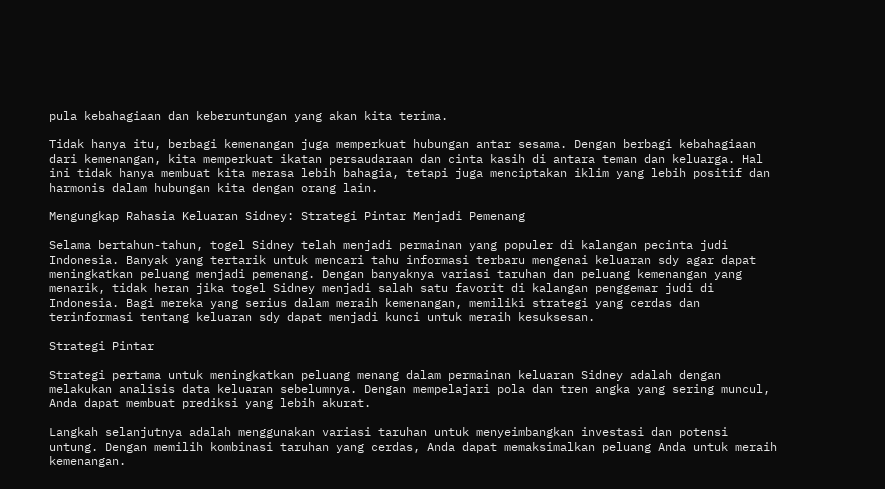pula kebahagiaan dan keberuntungan yang akan kita terima.

Tidak hanya itu, berbagi kemenangan juga memperkuat hubungan antar sesama. Dengan berbagi kebahagiaan dari kemenangan, kita memperkuat ikatan persaudaraan dan cinta kasih di antara teman dan keluarga. Hal ini tidak hanya membuat kita merasa lebih bahagia, tetapi juga menciptakan iklim yang lebih positif dan harmonis dalam hubungan kita dengan orang lain.

Mengungkap Rahasia Keluaran Sidney: Strategi Pintar Menjadi Pemenang

Selama bertahun-tahun, togel Sidney telah menjadi permainan yang populer di kalangan pecinta judi Indonesia. Banyak yang tertarik untuk mencari tahu informasi terbaru mengenai keluaran sdy agar dapat meningkatkan peluang menjadi pemenang. Dengan banyaknya variasi taruhan dan peluang kemenangan yang menarik, tidak heran jika togel Sidney menjadi salah satu favorit di kalangan penggemar judi di Indonesia. Bagi mereka yang serius dalam meraih kemenangan, memiliki strategi yang cerdas dan terinformasi tentang keluaran sdy dapat menjadi kunci untuk meraih kesuksesan.

Strategi Pintar

Strategi pertama untuk meningkatkan peluang menang dalam permainan keluaran Sidney adalah dengan melakukan analisis data keluaran sebelumnya. Dengan mempelajari pola dan tren angka yang sering muncul, Anda dapat membuat prediksi yang lebih akurat.

Langkah selanjutnya adalah menggunakan variasi taruhan untuk menyeimbangkan investasi dan potensi untung. Dengan memilih kombinasi taruhan yang cerdas, Anda dapat memaksimalkan peluang Anda untuk meraih kemenangan.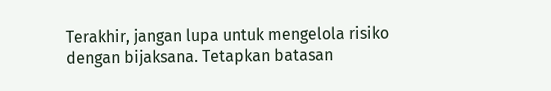Terakhir, jangan lupa untuk mengelola risiko dengan bijaksana. Tetapkan batasan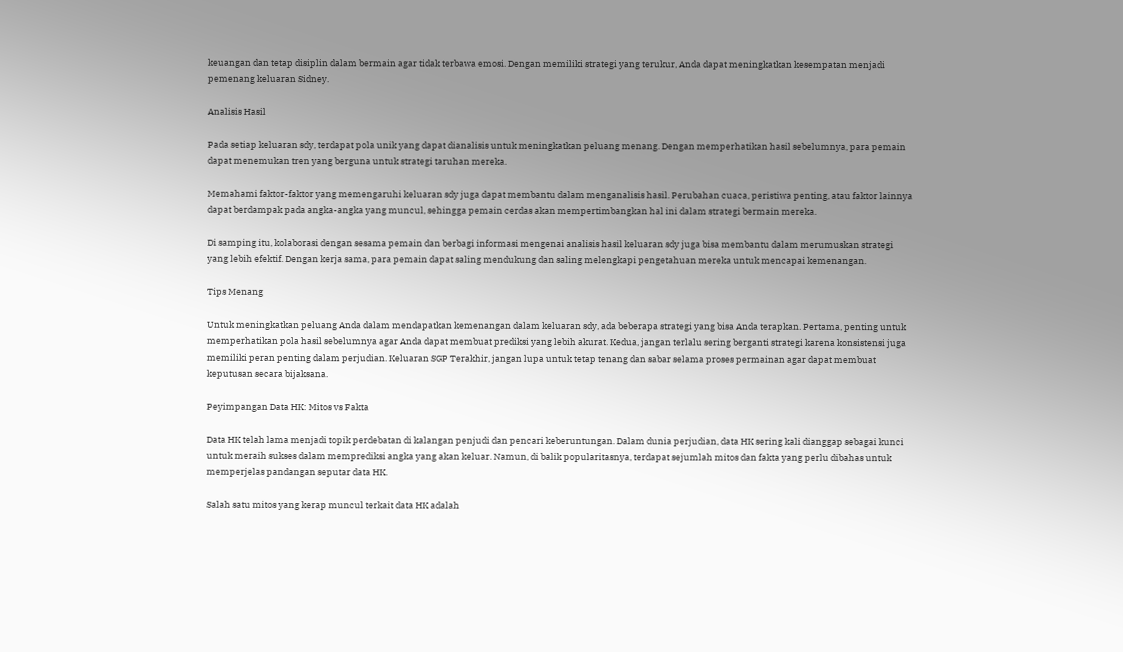keuangan dan tetap disiplin dalam bermain agar tidak terbawa emosi. Dengan memiliki strategi yang terukur, Anda dapat meningkatkan kesempatan menjadi pemenang keluaran Sidney.

Analisis Hasil

Pada setiap keluaran sdy, terdapat pola unik yang dapat dianalisis untuk meningkatkan peluang menang. Dengan memperhatikan hasil sebelumnya, para pemain dapat menemukan tren yang berguna untuk strategi taruhan mereka.

Memahami faktor-faktor yang memengaruhi keluaran sdy juga dapat membantu dalam menganalisis hasil. Perubahan cuaca, peristiwa penting, atau faktor lainnya dapat berdampak pada angka-angka yang muncul, sehingga pemain cerdas akan mempertimbangkan hal ini dalam strategi bermain mereka.

Di samping itu, kolaborasi dengan sesama pemain dan berbagi informasi mengenai analisis hasil keluaran sdy juga bisa membantu dalam merumuskan strategi yang lebih efektif. Dengan kerja sama, para pemain dapat saling mendukung dan saling melengkapi pengetahuan mereka untuk mencapai kemenangan.

Tips Menang

Untuk meningkatkan peluang Anda dalam mendapatkan kemenangan dalam keluaran sdy, ada beberapa strategi yang bisa Anda terapkan. Pertama, penting untuk memperhatikan pola hasil sebelumnya agar Anda dapat membuat prediksi yang lebih akurat. Kedua, jangan terlalu sering berganti strategi karena konsistensi juga memiliki peran penting dalam perjudian. Keluaran SGP Terakhir, jangan lupa untuk tetap tenang dan sabar selama proses permainan agar dapat membuat keputusan secara bijaksana.

Peyimpangan Data HK: Mitos vs Fakta

Data HK telah lama menjadi topik perdebatan di kalangan penjudi dan pencari keberuntungan. Dalam dunia perjudian, data HK sering kali dianggap sebagai kunci untuk meraih sukses dalam memprediksi angka yang akan keluar. Namun, di balik popularitasnya, terdapat sejumlah mitos dan fakta yang perlu dibahas untuk memperjelas pandangan seputar data HK.

Salah satu mitos yang kerap muncul terkait data HK adalah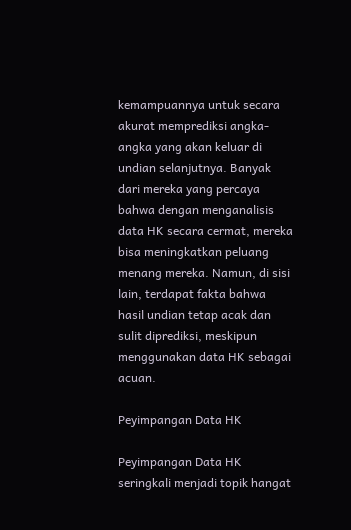kemampuannya untuk secara akurat memprediksi angka-angka yang akan keluar di undian selanjutnya. Banyak dari mereka yang percaya bahwa dengan menganalisis data HK secara cermat, mereka bisa meningkatkan peluang menang mereka. Namun, di sisi lain, terdapat fakta bahwa hasil undian tetap acak dan sulit diprediksi, meskipun menggunakan data HK sebagai acuan.

Peyimpangan Data HK

Peyimpangan Data HK seringkali menjadi topik hangat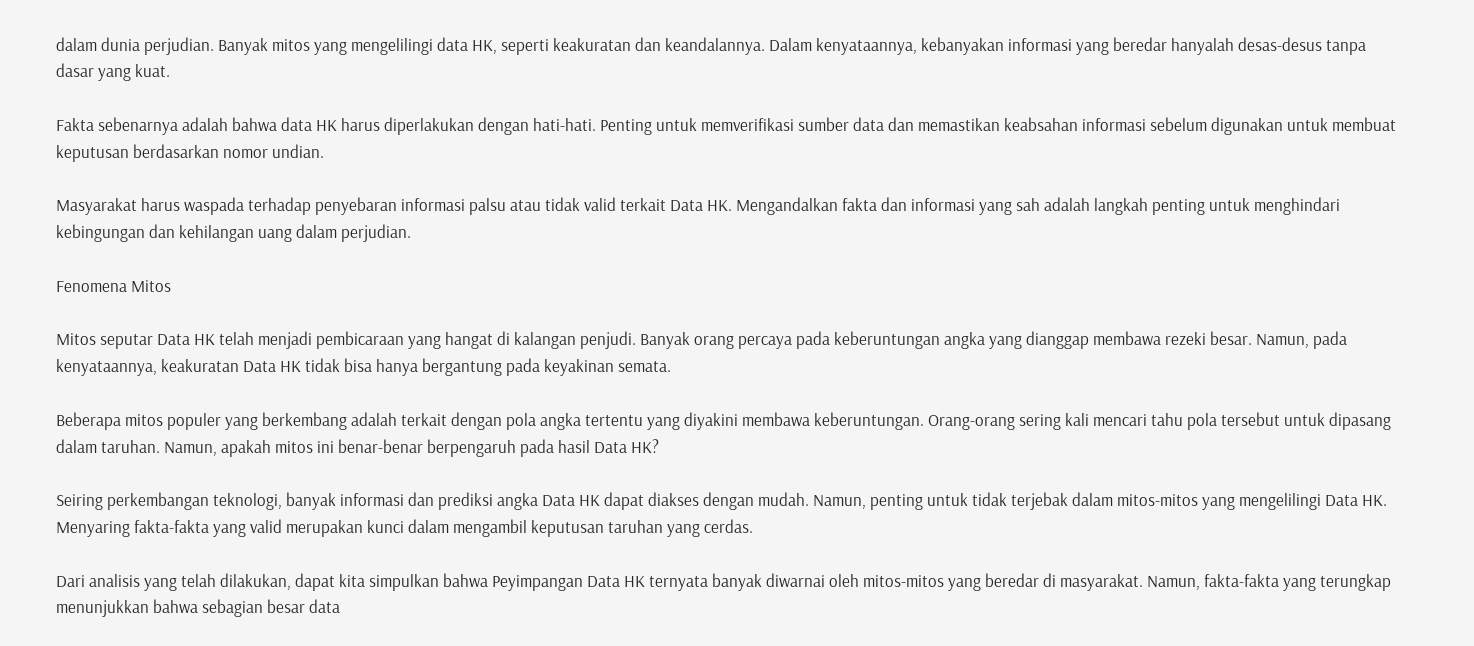dalam dunia perjudian. Banyak mitos yang mengelilingi data HK, seperti keakuratan dan keandalannya. Dalam kenyataannya, kebanyakan informasi yang beredar hanyalah desas-desus tanpa dasar yang kuat.

Fakta sebenarnya adalah bahwa data HK harus diperlakukan dengan hati-hati. Penting untuk memverifikasi sumber data dan memastikan keabsahan informasi sebelum digunakan untuk membuat keputusan berdasarkan nomor undian.

Masyarakat harus waspada terhadap penyebaran informasi palsu atau tidak valid terkait Data HK. Mengandalkan fakta dan informasi yang sah adalah langkah penting untuk menghindari kebingungan dan kehilangan uang dalam perjudian.

Fenomena Mitos

Mitos seputar Data HK telah menjadi pembicaraan yang hangat di kalangan penjudi. Banyak orang percaya pada keberuntungan angka yang dianggap membawa rezeki besar. Namun, pada kenyataannya, keakuratan Data HK tidak bisa hanya bergantung pada keyakinan semata.

Beberapa mitos populer yang berkembang adalah terkait dengan pola angka tertentu yang diyakini membawa keberuntungan. Orang-orang sering kali mencari tahu pola tersebut untuk dipasang dalam taruhan. Namun, apakah mitos ini benar-benar berpengaruh pada hasil Data HK?

Seiring perkembangan teknologi, banyak informasi dan prediksi angka Data HK dapat diakses dengan mudah. Namun, penting untuk tidak terjebak dalam mitos-mitos yang mengelilingi Data HK. Menyaring fakta-fakta yang valid merupakan kunci dalam mengambil keputusan taruhan yang cerdas.

Dari analisis yang telah dilakukan, dapat kita simpulkan bahwa Peyimpangan Data HK ternyata banyak diwarnai oleh mitos-mitos yang beredar di masyarakat. Namun, fakta-fakta yang terungkap menunjukkan bahwa sebagian besar data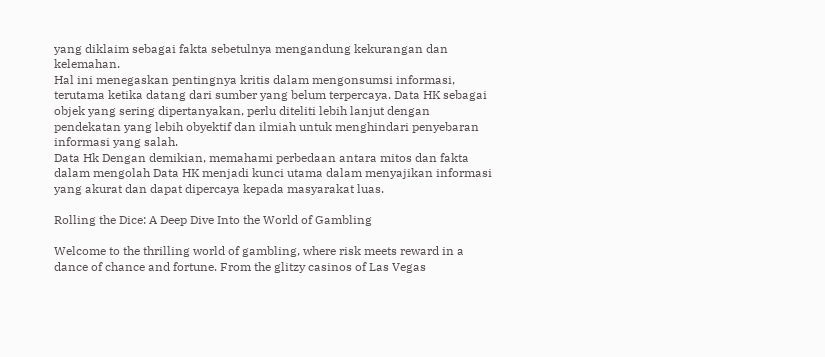yang diklaim sebagai fakta sebetulnya mengandung kekurangan dan kelemahan.
Hal ini menegaskan pentingnya kritis dalam mengonsumsi informasi, terutama ketika datang dari sumber yang belum terpercaya. Data HK sebagai objek yang sering dipertanyakan, perlu diteliti lebih lanjut dengan pendekatan yang lebih obyektif dan ilmiah untuk menghindari penyebaran informasi yang salah.
Data Hk Dengan demikian, memahami perbedaan antara mitos dan fakta dalam mengolah Data HK menjadi kunci utama dalam menyajikan informasi yang akurat dan dapat dipercaya kepada masyarakat luas.

Rolling the Dice: A Deep Dive Into the World of Gambling

Welcome to the thrilling world of gambling, where risk meets reward in a dance of chance and fortune. From the glitzy casinos of Las Vegas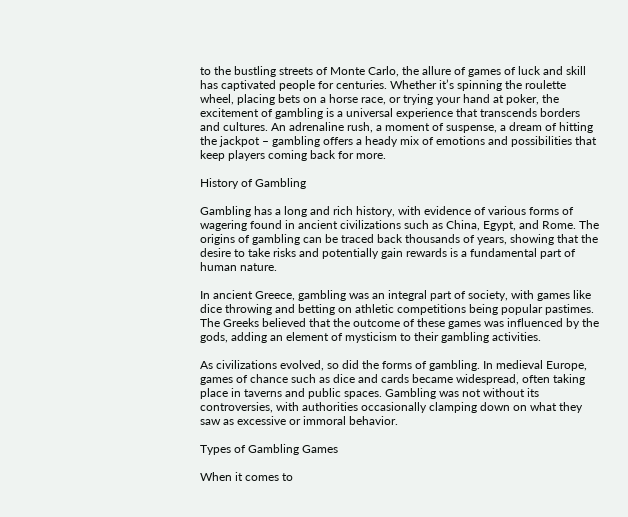to the bustling streets of Monte Carlo, the allure of games of luck and skill has captivated people for centuries. Whether it’s spinning the roulette wheel, placing bets on a horse race, or trying your hand at poker, the excitement of gambling is a universal experience that transcends borders and cultures. An adrenaline rush, a moment of suspense, a dream of hitting the jackpot – gambling offers a heady mix of emotions and possibilities that keep players coming back for more.

History of Gambling

Gambling has a long and rich history, with evidence of various forms of wagering found in ancient civilizations such as China, Egypt, and Rome. The origins of gambling can be traced back thousands of years, showing that the desire to take risks and potentially gain rewards is a fundamental part of human nature.

In ancient Greece, gambling was an integral part of society, with games like dice throwing and betting on athletic competitions being popular pastimes. The Greeks believed that the outcome of these games was influenced by the gods, adding an element of mysticism to their gambling activities.

As civilizations evolved, so did the forms of gambling. In medieval Europe, games of chance such as dice and cards became widespread, often taking place in taverns and public spaces. Gambling was not without its controversies, with authorities occasionally clamping down on what they saw as excessive or immoral behavior.

Types of Gambling Games

When it comes to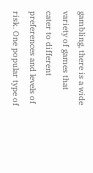gambling, there is a wide variety of games that cater to different preferences and levels of risk. One popular type of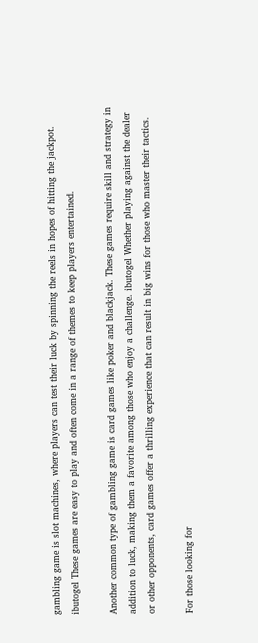gambling game is slot machines, where players can test their luck by spinning the reels in hopes of hitting the jackpot. ibutogel These games are easy to play and often come in a range of themes to keep players entertained.

Another common type of gambling game is card games like poker and blackjack. These games require skill and strategy in addition to luck, making them a favorite among those who enjoy a challenge. ibutogel Whether playing against the dealer or other opponents, card games offer a thrilling experience that can result in big wins for those who master their tactics.

For those looking for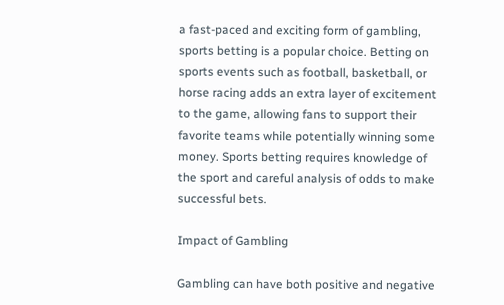a fast-paced and exciting form of gambling, sports betting is a popular choice. Betting on sports events such as football, basketball, or horse racing adds an extra layer of excitement to the game, allowing fans to support their favorite teams while potentially winning some money. Sports betting requires knowledge of the sport and careful analysis of odds to make successful bets.

Impact of Gambling

Gambling can have both positive and negative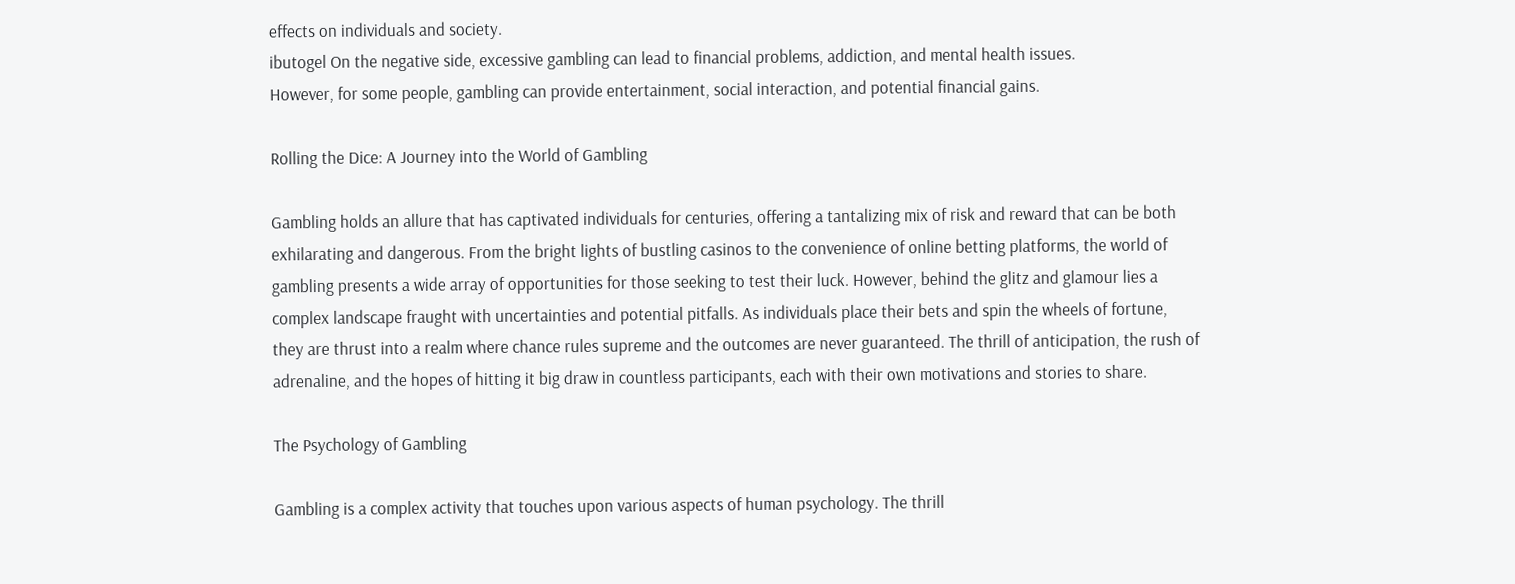effects on individuals and society.
ibutogel On the negative side, excessive gambling can lead to financial problems, addiction, and mental health issues.
However, for some people, gambling can provide entertainment, social interaction, and potential financial gains.

Rolling the Dice: A Journey into the World of Gambling

Gambling holds an allure that has captivated individuals for centuries, offering a tantalizing mix of risk and reward that can be both exhilarating and dangerous. From the bright lights of bustling casinos to the convenience of online betting platforms, the world of gambling presents a wide array of opportunities for those seeking to test their luck. However, behind the glitz and glamour lies a complex landscape fraught with uncertainties and potential pitfalls. As individuals place their bets and spin the wheels of fortune, they are thrust into a realm where chance rules supreme and the outcomes are never guaranteed. The thrill of anticipation, the rush of adrenaline, and the hopes of hitting it big draw in countless participants, each with their own motivations and stories to share.

The Psychology of Gambling

Gambling is a complex activity that touches upon various aspects of human psychology. The thrill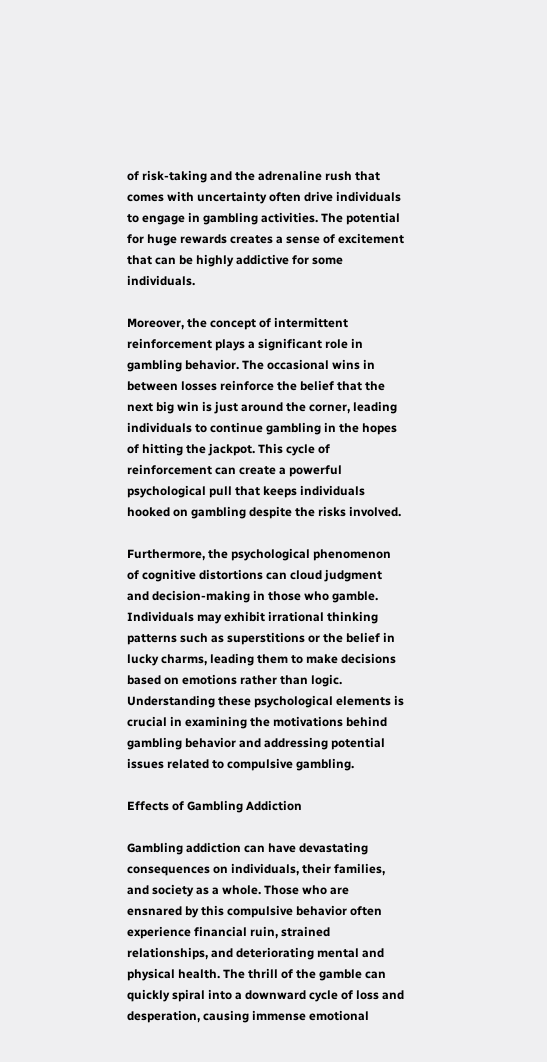of risk-taking and the adrenaline rush that comes with uncertainty often drive individuals to engage in gambling activities. The potential for huge rewards creates a sense of excitement that can be highly addictive for some individuals.

Moreover, the concept of intermittent reinforcement plays a significant role in gambling behavior. The occasional wins in between losses reinforce the belief that the next big win is just around the corner, leading individuals to continue gambling in the hopes of hitting the jackpot. This cycle of reinforcement can create a powerful psychological pull that keeps individuals hooked on gambling despite the risks involved.

Furthermore, the psychological phenomenon of cognitive distortions can cloud judgment and decision-making in those who gamble. Individuals may exhibit irrational thinking patterns such as superstitions or the belief in lucky charms, leading them to make decisions based on emotions rather than logic. Understanding these psychological elements is crucial in examining the motivations behind gambling behavior and addressing potential issues related to compulsive gambling.

Effects of Gambling Addiction

Gambling addiction can have devastating consequences on individuals, their families, and society as a whole. Those who are ensnared by this compulsive behavior often experience financial ruin, strained relationships, and deteriorating mental and physical health. The thrill of the gamble can quickly spiral into a downward cycle of loss and desperation, causing immense emotional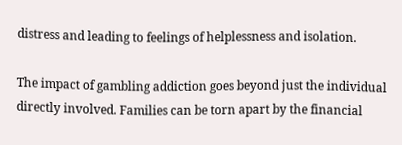distress and leading to feelings of helplessness and isolation.

The impact of gambling addiction goes beyond just the individual directly involved. Families can be torn apart by the financial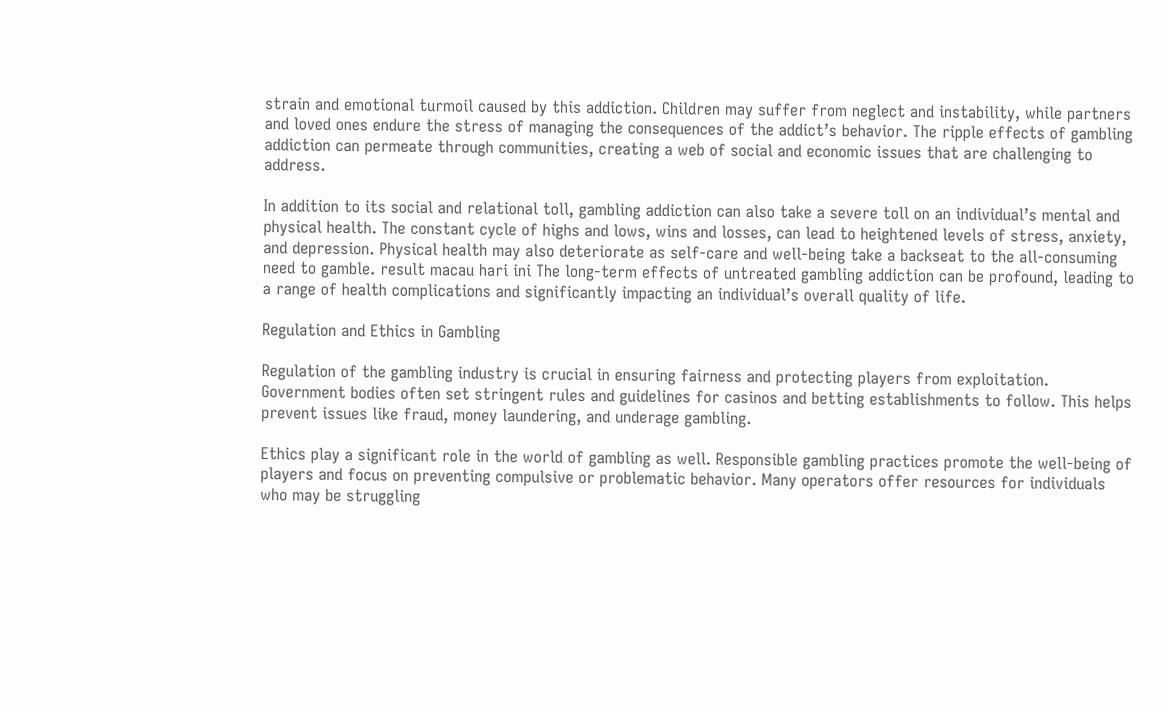strain and emotional turmoil caused by this addiction. Children may suffer from neglect and instability, while partners and loved ones endure the stress of managing the consequences of the addict’s behavior. The ripple effects of gambling addiction can permeate through communities, creating a web of social and economic issues that are challenging to address.

In addition to its social and relational toll, gambling addiction can also take a severe toll on an individual’s mental and physical health. The constant cycle of highs and lows, wins and losses, can lead to heightened levels of stress, anxiety, and depression. Physical health may also deteriorate as self-care and well-being take a backseat to the all-consuming need to gamble. result macau hari ini The long-term effects of untreated gambling addiction can be profound, leading to a range of health complications and significantly impacting an individual’s overall quality of life.

Regulation and Ethics in Gambling

Regulation of the gambling industry is crucial in ensuring fairness and protecting players from exploitation. Government bodies often set stringent rules and guidelines for casinos and betting establishments to follow. This helps prevent issues like fraud, money laundering, and underage gambling.

Ethics play a significant role in the world of gambling as well. Responsible gambling practices promote the well-being of players and focus on preventing compulsive or problematic behavior. Many operators offer resources for individuals who may be struggling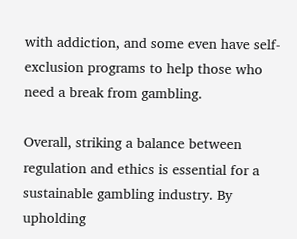with addiction, and some even have self-exclusion programs to help those who need a break from gambling.

Overall, striking a balance between regulation and ethics is essential for a sustainable gambling industry. By upholding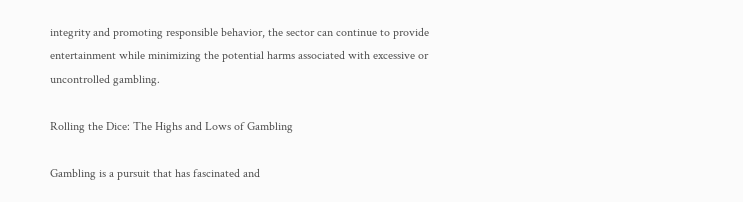integrity and promoting responsible behavior, the sector can continue to provide entertainment while minimizing the potential harms associated with excessive or uncontrolled gambling.

Rolling the Dice: The Highs and Lows of Gambling

Gambling is a pursuit that has fascinated and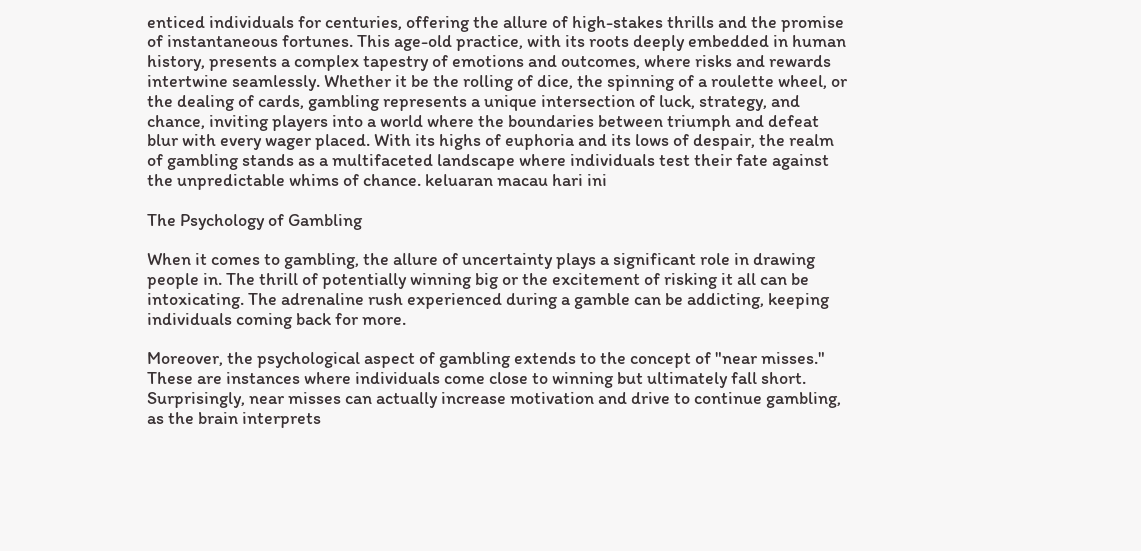enticed individuals for centuries, offering the allure of high-stakes thrills and the promise of instantaneous fortunes. This age-old practice, with its roots deeply embedded in human history, presents a complex tapestry of emotions and outcomes, where risks and rewards intertwine seamlessly. Whether it be the rolling of dice, the spinning of a roulette wheel, or the dealing of cards, gambling represents a unique intersection of luck, strategy, and chance, inviting players into a world where the boundaries between triumph and defeat blur with every wager placed. With its highs of euphoria and its lows of despair, the realm of gambling stands as a multifaceted landscape where individuals test their fate against the unpredictable whims of chance. keluaran macau hari ini

The Psychology of Gambling

When it comes to gambling, the allure of uncertainty plays a significant role in drawing people in. The thrill of potentially winning big or the excitement of risking it all can be intoxicating. The adrenaline rush experienced during a gamble can be addicting, keeping individuals coming back for more.

Moreover, the psychological aspect of gambling extends to the concept of "near misses." These are instances where individuals come close to winning but ultimately fall short. Surprisingly, near misses can actually increase motivation and drive to continue gambling, as the brain interprets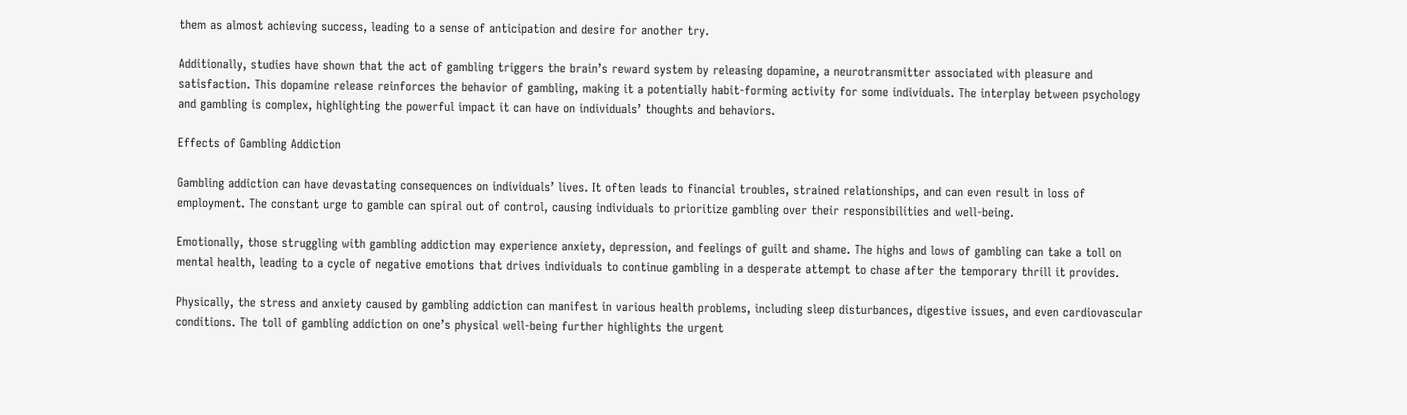them as almost achieving success, leading to a sense of anticipation and desire for another try.

Additionally, studies have shown that the act of gambling triggers the brain’s reward system by releasing dopamine, a neurotransmitter associated with pleasure and satisfaction. This dopamine release reinforces the behavior of gambling, making it a potentially habit-forming activity for some individuals. The interplay between psychology and gambling is complex, highlighting the powerful impact it can have on individuals’ thoughts and behaviors.

Effects of Gambling Addiction

Gambling addiction can have devastating consequences on individuals’ lives. It often leads to financial troubles, strained relationships, and can even result in loss of employment. The constant urge to gamble can spiral out of control, causing individuals to prioritize gambling over their responsibilities and well-being.

Emotionally, those struggling with gambling addiction may experience anxiety, depression, and feelings of guilt and shame. The highs and lows of gambling can take a toll on mental health, leading to a cycle of negative emotions that drives individuals to continue gambling in a desperate attempt to chase after the temporary thrill it provides.

Physically, the stress and anxiety caused by gambling addiction can manifest in various health problems, including sleep disturbances, digestive issues, and even cardiovascular conditions. The toll of gambling addiction on one’s physical well-being further highlights the urgent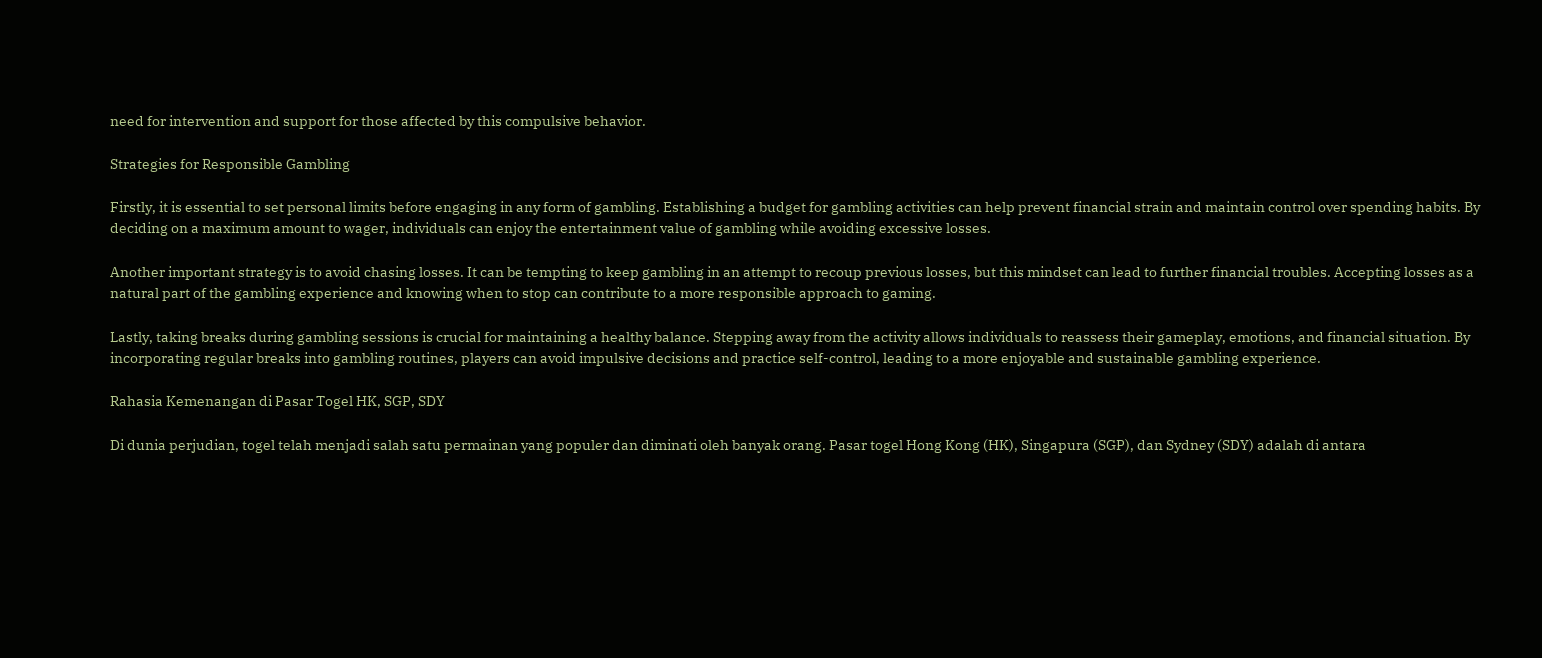need for intervention and support for those affected by this compulsive behavior.

Strategies for Responsible Gambling

Firstly, it is essential to set personal limits before engaging in any form of gambling. Establishing a budget for gambling activities can help prevent financial strain and maintain control over spending habits. By deciding on a maximum amount to wager, individuals can enjoy the entertainment value of gambling while avoiding excessive losses.

Another important strategy is to avoid chasing losses. It can be tempting to keep gambling in an attempt to recoup previous losses, but this mindset can lead to further financial troubles. Accepting losses as a natural part of the gambling experience and knowing when to stop can contribute to a more responsible approach to gaming.

Lastly, taking breaks during gambling sessions is crucial for maintaining a healthy balance. Stepping away from the activity allows individuals to reassess their gameplay, emotions, and financial situation. By incorporating regular breaks into gambling routines, players can avoid impulsive decisions and practice self-control, leading to a more enjoyable and sustainable gambling experience.

Rahasia Kemenangan di Pasar Togel HK, SGP, SDY

Di dunia perjudian, togel telah menjadi salah satu permainan yang populer dan diminati oleh banyak orang. Pasar togel Hong Kong (HK), Singapura (SGP), dan Sydney (SDY) adalah di antara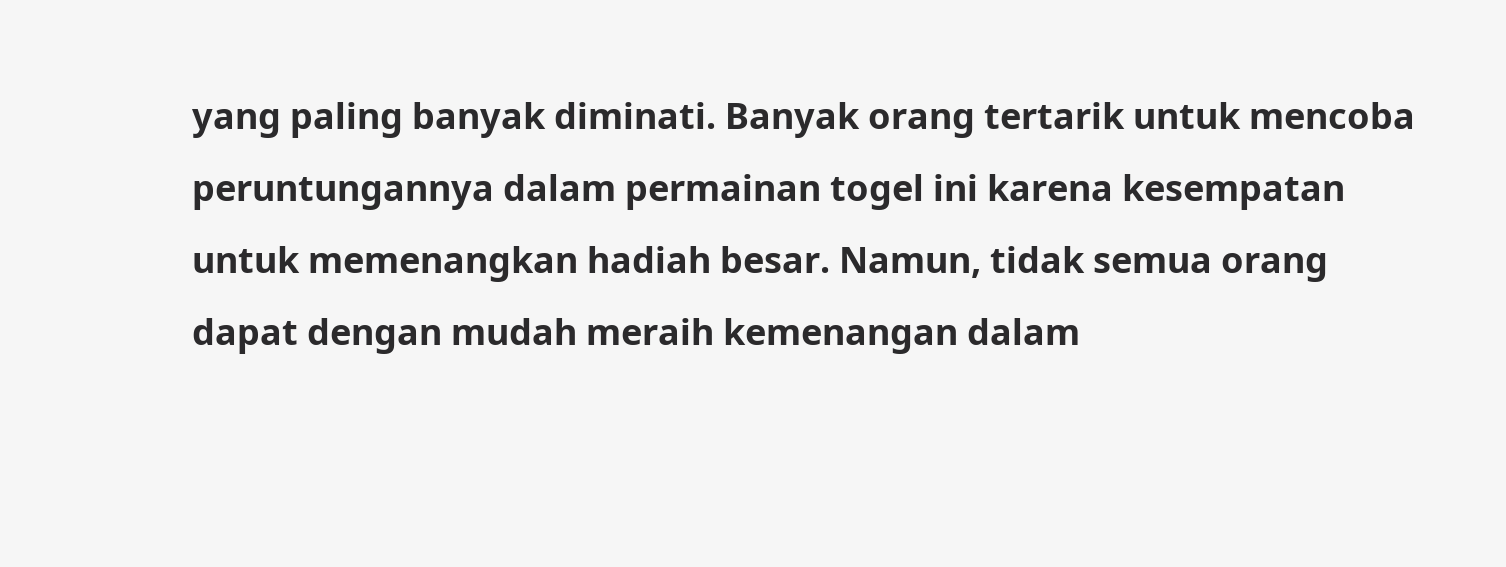yang paling banyak diminati. Banyak orang tertarik untuk mencoba peruntungannya dalam permainan togel ini karena kesempatan untuk memenangkan hadiah besar. Namun, tidak semua orang dapat dengan mudah meraih kemenangan dalam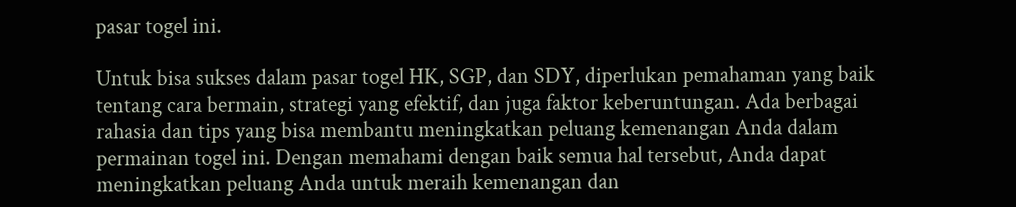pasar togel ini.

Untuk bisa sukses dalam pasar togel HK, SGP, dan SDY, diperlukan pemahaman yang baik tentang cara bermain, strategi yang efektif, dan juga faktor keberuntungan. Ada berbagai rahasia dan tips yang bisa membantu meningkatkan peluang kemenangan Anda dalam permainan togel ini. Dengan memahami dengan baik semua hal tersebut, Anda dapat meningkatkan peluang Anda untuk meraih kemenangan dan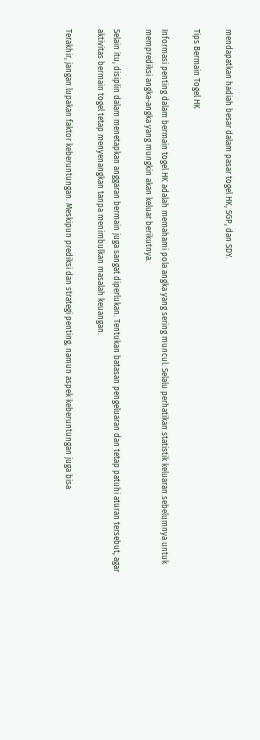mendapatkan hadiah besar dalam pasar togel HK, SGP, dan SDY.

Tips Bermain Togel HK

Informasi penting dalam bermain togel HK adalah memahami pola angka yang sering muncul. Selalu perhatikan statistik keluaran sebelumnya untuk memprediksi angka-angka yang mungkin akan keluar berikutnya.

Selain itu, disiplin dalam menetapkan anggaran bermain juga sangat diperlukan. Tentukan batasan pengeluaran dan tetap patuhi aturan tersebut, agar aktivitas bermain togel tetap menyenangkan tanpa menimbulkan masalah keuangan.

Terakhir, jangan lupakan faktor keberuntungan. Meskipun prediksi dan strategi penting, namun aspek keberuntungan juga bisa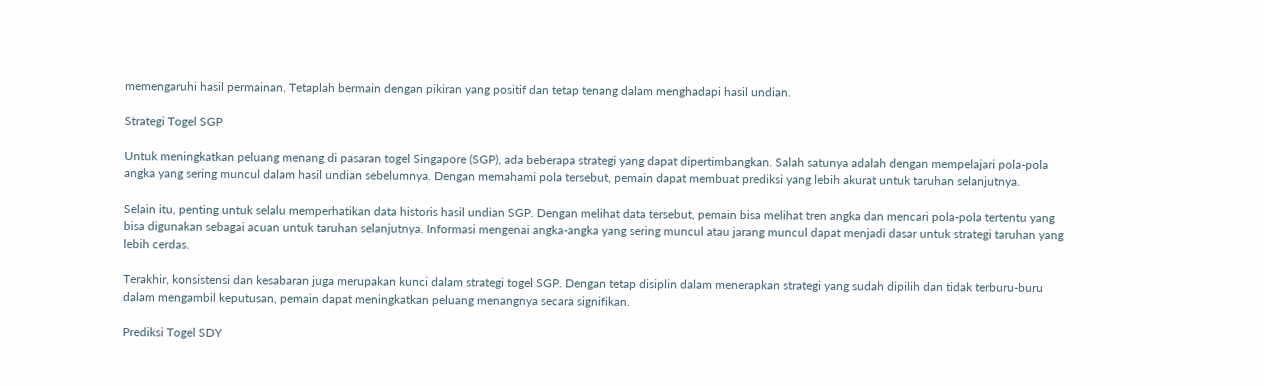memengaruhi hasil permainan. Tetaplah bermain dengan pikiran yang positif dan tetap tenang dalam menghadapi hasil undian.

Strategi Togel SGP

Untuk meningkatkan peluang menang di pasaran togel Singapore (SGP), ada beberapa strategi yang dapat dipertimbangkan. Salah satunya adalah dengan mempelajari pola-pola angka yang sering muncul dalam hasil undian sebelumnya. Dengan memahami pola tersebut, pemain dapat membuat prediksi yang lebih akurat untuk taruhan selanjutnya.

Selain itu, penting untuk selalu memperhatikan data historis hasil undian SGP. Dengan melihat data tersebut, pemain bisa melihat tren angka dan mencari pola-pola tertentu yang bisa digunakan sebagai acuan untuk taruhan selanjutnya. Informasi mengenai angka-angka yang sering muncul atau jarang muncul dapat menjadi dasar untuk strategi taruhan yang lebih cerdas.

Terakhir, konsistensi dan kesabaran juga merupakan kunci dalam strategi togel SGP. Dengan tetap disiplin dalam menerapkan strategi yang sudah dipilih dan tidak terburu-buru dalam mengambil keputusan, pemain dapat meningkatkan peluang menangnya secara signifikan.

Prediksi Togel SDY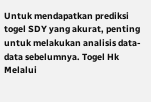Untuk mendapatkan prediksi togel SDY yang akurat, penting untuk melakukan analisis data-data sebelumnya. Togel Hk Melalui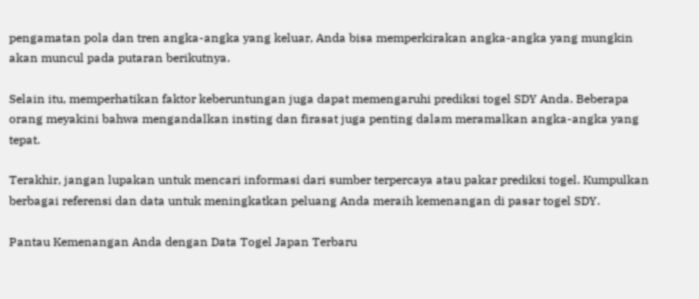pengamatan pola dan tren angka-angka yang keluar, Anda bisa memperkirakan angka-angka yang mungkin akan muncul pada putaran berikutnya.

Selain itu, memperhatikan faktor keberuntungan juga dapat memengaruhi prediksi togel SDY Anda. Beberapa orang meyakini bahwa mengandalkan insting dan firasat juga penting dalam meramalkan angka-angka yang tepat.

Terakhir, jangan lupakan untuk mencari informasi dari sumber terpercaya atau pakar prediksi togel. Kumpulkan berbagai referensi dan data untuk meningkatkan peluang Anda meraih kemenangan di pasar togel SDY.

Pantau Kemenangan Anda dengan Data Togel Japan Terbaru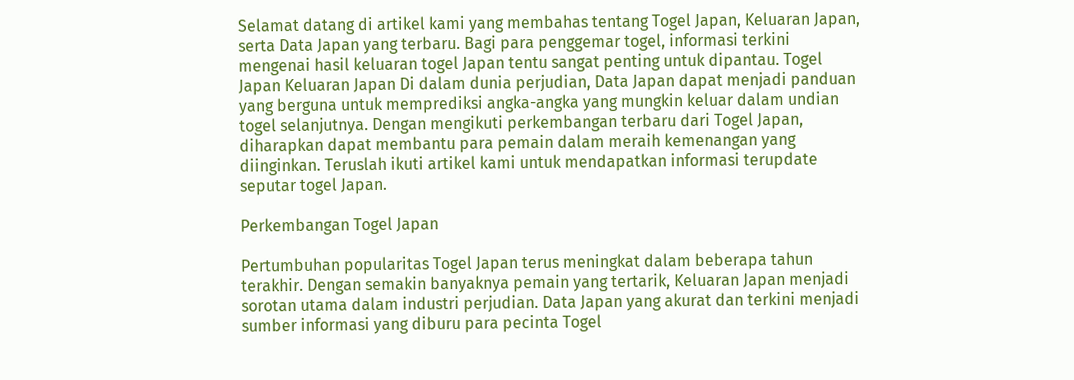Selamat datang di artikel kami yang membahas tentang Togel Japan, Keluaran Japan, serta Data Japan yang terbaru. Bagi para penggemar togel, informasi terkini mengenai hasil keluaran togel Japan tentu sangat penting untuk dipantau. Togel Japan Keluaran Japan Di dalam dunia perjudian, Data Japan dapat menjadi panduan yang berguna untuk memprediksi angka-angka yang mungkin keluar dalam undian togel selanjutnya. Dengan mengikuti perkembangan terbaru dari Togel Japan, diharapkan dapat membantu para pemain dalam meraih kemenangan yang diinginkan. Teruslah ikuti artikel kami untuk mendapatkan informasi terupdate seputar togel Japan.

Perkembangan Togel Japan

Pertumbuhan popularitas Togel Japan terus meningkat dalam beberapa tahun terakhir. Dengan semakin banyaknya pemain yang tertarik, Keluaran Japan menjadi sorotan utama dalam industri perjudian. Data Japan yang akurat dan terkini menjadi sumber informasi yang diburu para pecinta Togel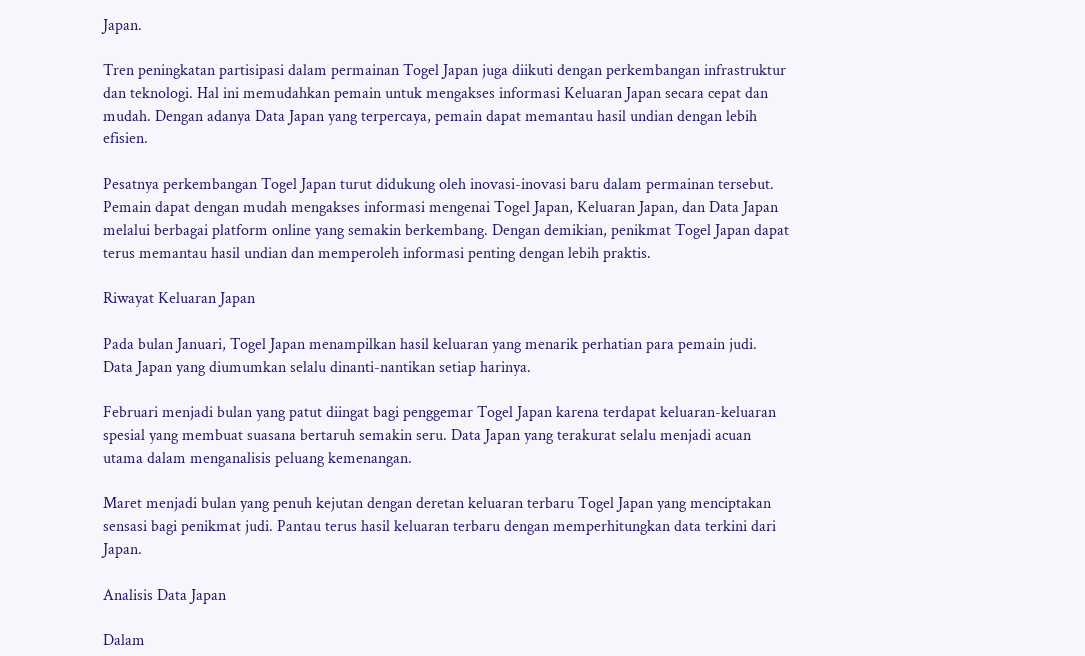Japan.

Tren peningkatan partisipasi dalam permainan Togel Japan juga diikuti dengan perkembangan infrastruktur dan teknologi. Hal ini memudahkan pemain untuk mengakses informasi Keluaran Japan secara cepat dan mudah. Dengan adanya Data Japan yang terpercaya, pemain dapat memantau hasil undian dengan lebih efisien.

Pesatnya perkembangan Togel Japan turut didukung oleh inovasi-inovasi baru dalam permainan tersebut. Pemain dapat dengan mudah mengakses informasi mengenai Togel Japan, Keluaran Japan, dan Data Japan melalui berbagai platform online yang semakin berkembang. Dengan demikian, penikmat Togel Japan dapat terus memantau hasil undian dan memperoleh informasi penting dengan lebih praktis.

Riwayat Keluaran Japan

Pada bulan Januari, Togel Japan menampilkan hasil keluaran yang menarik perhatian para pemain judi. Data Japan yang diumumkan selalu dinanti-nantikan setiap harinya.

Februari menjadi bulan yang patut diingat bagi penggemar Togel Japan karena terdapat keluaran-keluaran spesial yang membuat suasana bertaruh semakin seru. Data Japan yang terakurat selalu menjadi acuan utama dalam menganalisis peluang kemenangan.

Maret menjadi bulan yang penuh kejutan dengan deretan keluaran terbaru Togel Japan yang menciptakan sensasi bagi penikmat judi. Pantau terus hasil keluaran terbaru dengan memperhitungkan data terkini dari Japan.

Analisis Data Japan

Dalam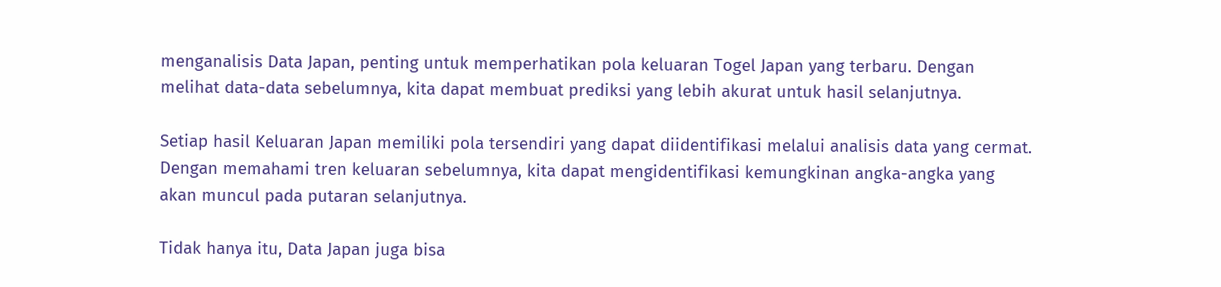menganalisis Data Japan, penting untuk memperhatikan pola keluaran Togel Japan yang terbaru. Dengan melihat data-data sebelumnya, kita dapat membuat prediksi yang lebih akurat untuk hasil selanjutnya.

Setiap hasil Keluaran Japan memiliki pola tersendiri yang dapat diidentifikasi melalui analisis data yang cermat. Dengan memahami tren keluaran sebelumnya, kita dapat mengidentifikasi kemungkinan angka-angka yang akan muncul pada putaran selanjutnya.

Tidak hanya itu, Data Japan juga bisa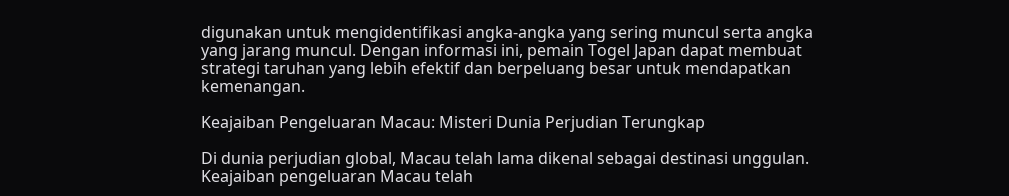digunakan untuk mengidentifikasi angka-angka yang sering muncul serta angka yang jarang muncul. Dengan informasi ini, pemain Togel Japan dapat membuat strategi taruhan yang lebih efektif dan berpeluang besar untuk mendapatkan kemenangan.

Keajaiban Pengeluaran Macau: Misteri Dunia Perjudian Terungkap

Di dunia perjudian global, Macau telah lama dikenal sebagai destinasi unggulan. Keajaiban pengeluaran Macau telah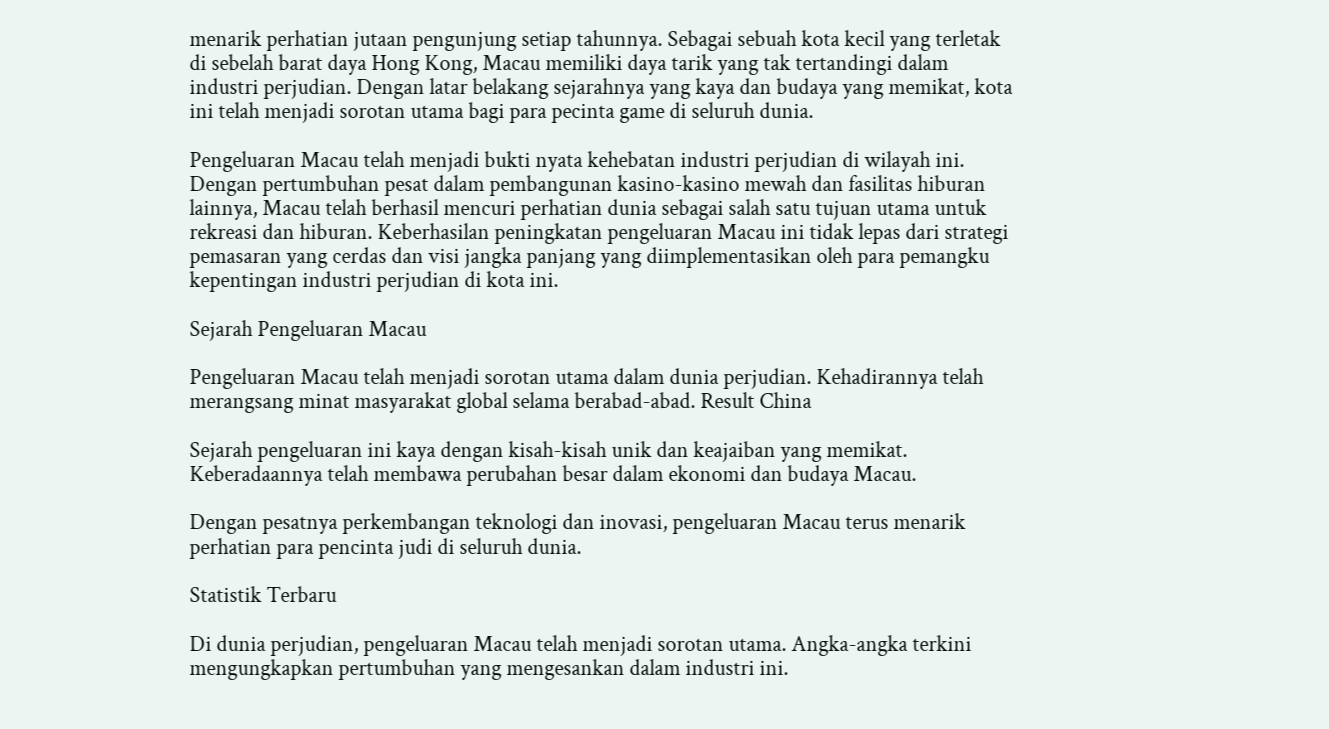menarik perhatian jutaan pengunjung setiap tahunnya. Sebagai sebuah kota kecil yang terletak di sebelah barat daya Hong Kong, Macau memiliki daya tarik yang tak tertandingi dalam industri perjudian. Dengan latar belakang sejarahnya yang kaya dan budaya yang memikat, kota ini telah menjadi sorotan utama bagi para pecinta game di seluruh dunia.

Pengeluaran Macau telah menjadi bukti nyata kehebatan industri perjudian di wilayah ini. Dengan pertumbuhan pesat dalam pembangunan kasino-kasino mewah dan fasilitas hiburan lainnya, Macau telah berhasil mencuri perhatian dunia sebagai salah satu tujuan utama untuk rekreasi dan hiburan. Keberhasilan peningkatan pengeluaran Macau ini tidak lepas dari strategi pemasaran yang cerdas dan visi jangka panjang yang diimplementasikan oleh para pemangku kepentingan industri perjudian di kota ini.

Sejarah Pengeluaran Macau

Pengeluaran Macau telah menjadi sorotan utama dalam dunia perjudian. Kehadirannya telah merangsang minat masyarakat global selama berabad-abad. Result China

Sejarah pengeluaran ini kaya dengan kisah-kisah unik dan keajaiban yang memikat. Keberadaannya telah membawa perubahan besar dalam ekonomi dan budaya Macau.

Dengan pesatnya perkembangan teknologi dan inovasi, pengeluaran Macau terus menarik perhatian para pencinta judi di seluruh dunia.

Statistik Terbaru

Di dunia perjudian, pengeluaran Macau telah menjadi sorotan utama. Angka-angka terkini mengungkapkan pertumbuhan yang mengesankan dalam industri ini.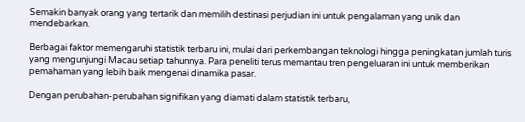Semakin banyak orang yang tertarik dan memilih destinasi perjudian ini untuk pengalaman yang unik dan mendebarkan.

Berbagai faktor memengaruhi statistik terbaru ini, mulai dari perkembangan teknologi hingga peningkatan jumlah turis yang mengunjungi Macau setiap tahunnya. Para peneliti terus memantau tren pengeluaran ini untuk memberikan pemahaman yang lebih baik mengenai dinamika pasar.

Dengan perubahan-perubahan signifikan yang diamati dalam statistik terbaru,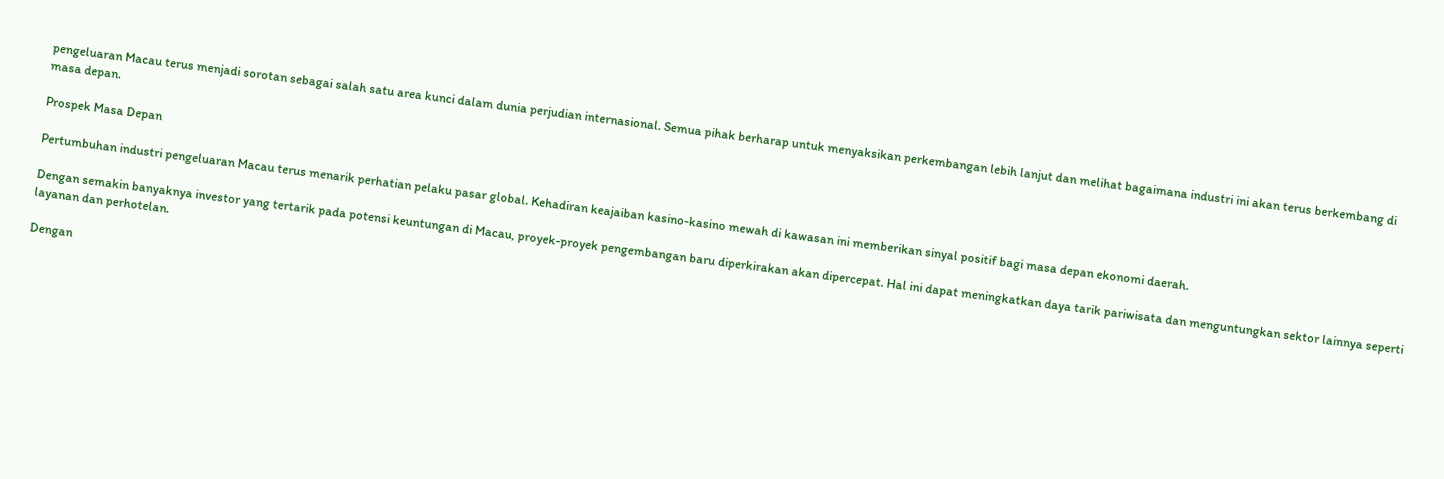pengeluaran Macau terus menjadi sorotan sebagai salah satu area kunci dalam dunia perjudian internasional. Semua pihak berharap untuk menyaksikan perkembangan lebih lanjut dan melihat bagaimana industri ini akan terus berkembang di masa depan.

Prospek Masa Depan

Pertumbuhan industri pengeluaran Macau terus menarik perhatian pelaku pasar global. Kehadiran keajaiban kasino-kasino mewah di kawasan ini memberikan sinyal positif bagi masa depan ekonomi daerah.

Dengan semakin banyaknya investor yang tertarik pada potensi keuntungan di Macau, proyek-proyek pengembangan baru diperkirakan akan dipercepat. Hal ini dapat meningkatkan daya tarik pariwisata dan menguntungkan sektor lainnya seperti layanan dan perhotelan.

Dengan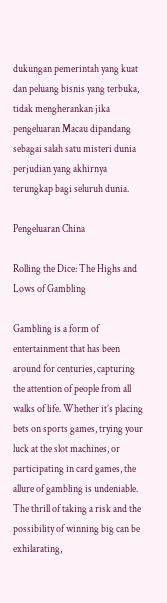dukungan pemerintah yang kuat dan peluang bisnis yang terbuka, tidak mengherankan jika pengeluaran Macau dipandang sebagai salah satu misteri dunia perjudian yang akhirnya terungkap bagi seluruh dunia.

Pengeluaran China

Rolling the Dice: The Highs and Lows of Gambling

Gambling is a form of entertainment that has been around for centuries, capturing the attention of people from all walks of life. Whether it’s placing bets on sports games, trying your luck at the slot machines, or participating in card games, the allure of gambling is undeniable. The thrill of taking a risk and the possibility of winning big can be exhilarating,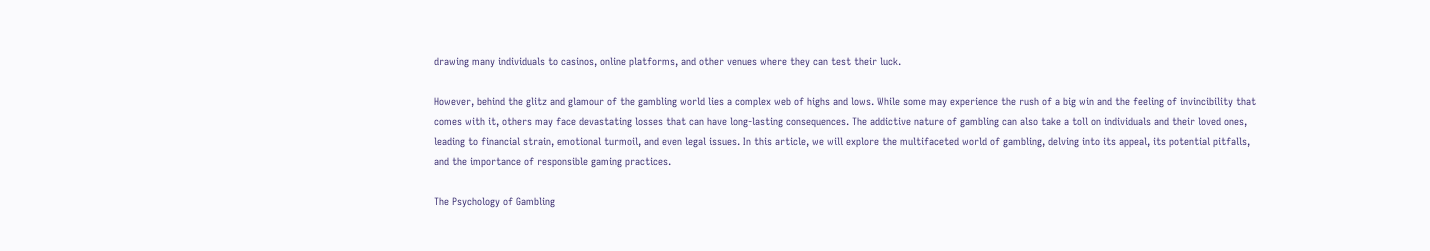drawing many individuals to casinos, online platforms, and other venues where they can test their luck.

However, behind the glitz and glamour of the gambling world lies a complex web of highs and lows. While some may experience the rush of a big win and the feeling of invincibility that comes with it, others may face devastating losses that can have long-lasting consequences. The addictive nature of gambling can also take a toll on individuals and their loved ones, leading to financial strain, emotional turmoil, and even legal issues. In this article, we will explore the multifaceted world of gambling, delving into its appeal, its potential pitfalls, and the importance of responsible gaming practices.

The Psychology of Gambling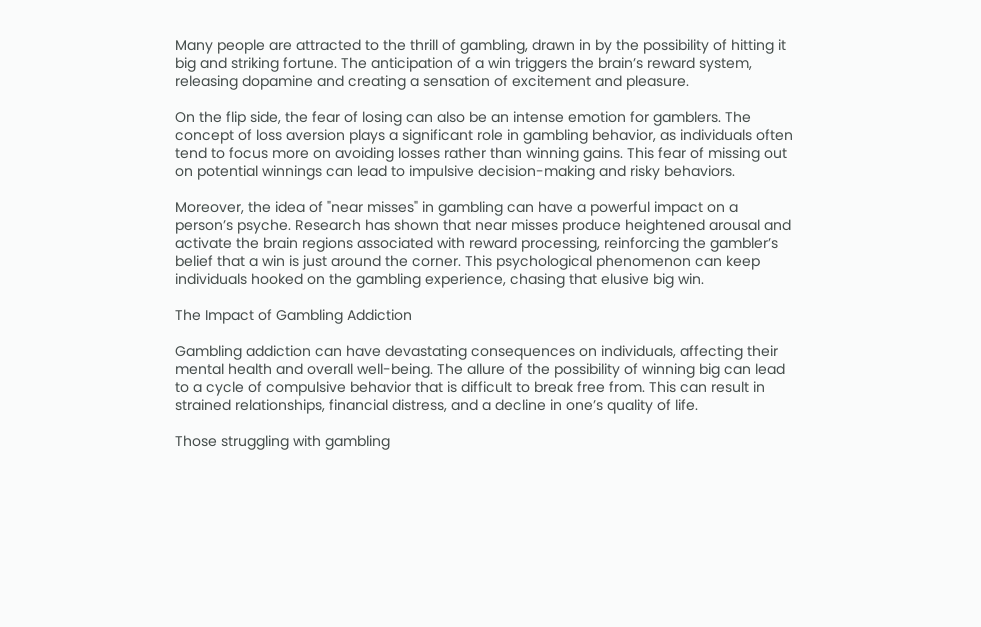Many people are attracted to the thrill of gambling, drawn in by the possibility of hitting it big and striking fortune. The anticipation of a win triggers the brain’s reward system, releasing dopamine and creating a sensation of excitement and pleasure.

On the flip side, the fear of losing can also be an intense emotion for gamblers. The concept of loss aversion plays a significant role in gambling behavior, as individuals often tend to focus more on avoiding losses rather than winning gains. This fear of missing out on potential winnings can lead to impulsive decision-making and risky behaviors.

Moreover, the idea of "near misses" in gambling can have a powerful impact on a person’s psyche. Research has shown that near misses produce heightened arousal and activate the brain regions associated with reward processing, reinforcing the gambler’s belief that a win is just around the corner. This psychological phenomenon can keep individuals hooked on the gambling experience, chasing that elusive big win.

The Impact of Gambling Addiction

Gambling addiction can have devastating consequences on individuals, affecting their mental health and overall well-being. The allure of the possibility of winning big can lead to a cycle of compulsive behavior that is difficult to break free from. This can result in strained relationships, financial distress, and a decline in one’s quality of life.

Those struggling with gambling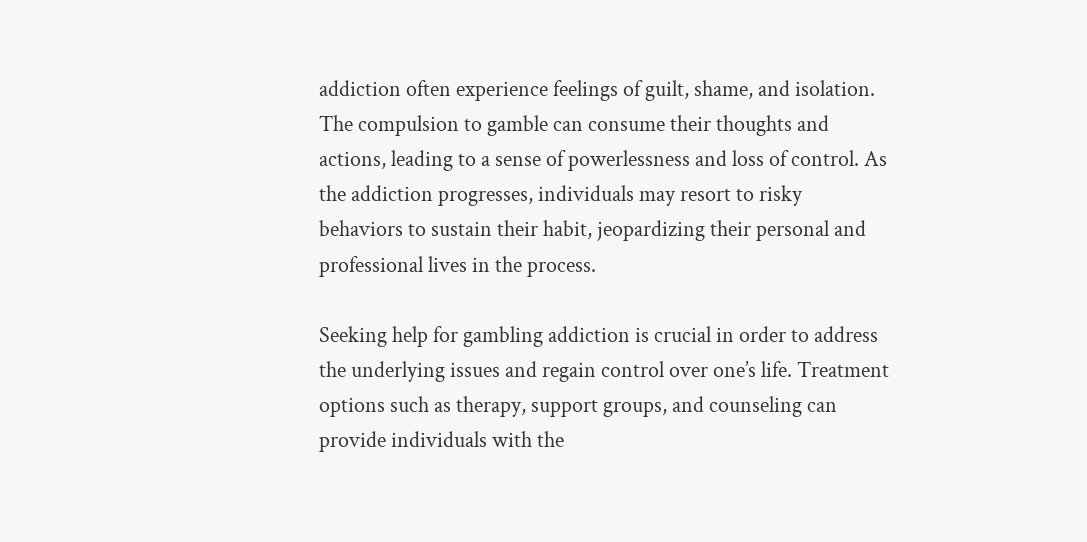addiction often experience feelings of guilt, shame, and isolation. The compulsion to gamble can consume their thoughts and actions, leading to a sense of powerlessness and loss of control. As the addiction progresses, individuals may resort to risky behaviors to sustain their habit, jeopardizing their personal and professional lives in the process.

Seeking help for gambling addiction is crucial in order to address the underlying issues and regain control over one’s life. Treatment options such as therapy, support groups, and counseling can provide individuals with the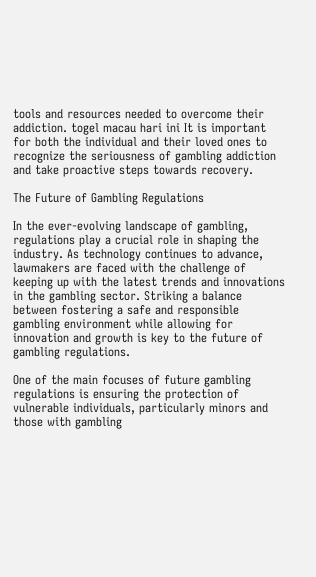tools and resources needed to overcome their addiction. togel macau hari ini It is important for both the individual and their loved ones to recognize the seriousness of gambling addiction and take proactive steps towards recovery.

The Future of Gambling Regulations

In the ever-evolving landscape of gambling, regulations play a crucial role in shaping the industry. As technology continues to advance, lawmakers are faced with the challenge of keeping up with the latest trends and innovations in the gambling sector. Striking a balance between fostering a safe and responsible gambling environment while allowing for innovation and growth is key to the future of gambling regulations.

One of the main focuses of future gambling regulations is ensuring the protection of vulnerable individuals, particularly minors and those with gambling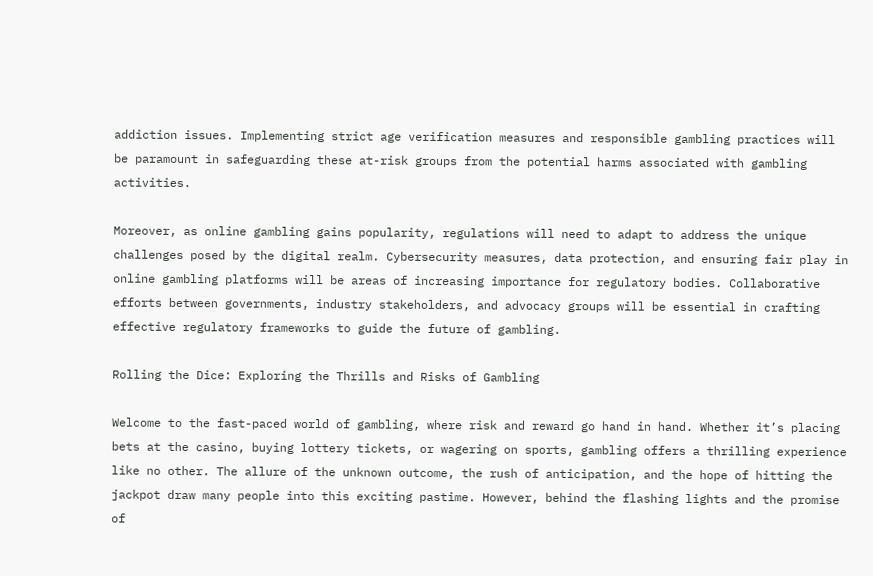addiction issues. Implementing strict age verification measures and responsible gambling practices will be paramount in safeguarding these at-risk groups from the potential harms associated with gambling activities.

Moreover, as online gambling gains popularity, regulations will need to adapt to address the unique challenges posed by the digital realm. Cybersecurity measures, data protection, and ensuring fair play in online gambling platforms will be areas of increasing importance for regulatory bodies. Collaborative efforts between governments, industry stakeholders, and advocacy groups will be essential in crafting effective regulatory frameworks to guide the future of gambling.

Rolling the Dice: Exploring the Thrills and Risks of Gambling

Welcome to the fast-paced world of gambling, where risk and reward go hand in hand. Whether it’s placing bets at the casino, buying lottery tickets, or wagering on sports, gambling offers a thrilling experience like no other. The allure of the unknown outcome, the rush of anticipation, and the hope of hitting the jackpot draw many people into this exciting pastime. However, behind the flashing lights and the promise of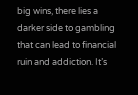big wins, there lies a darker side to gambling that can lead to financial ruin and addiction. It’s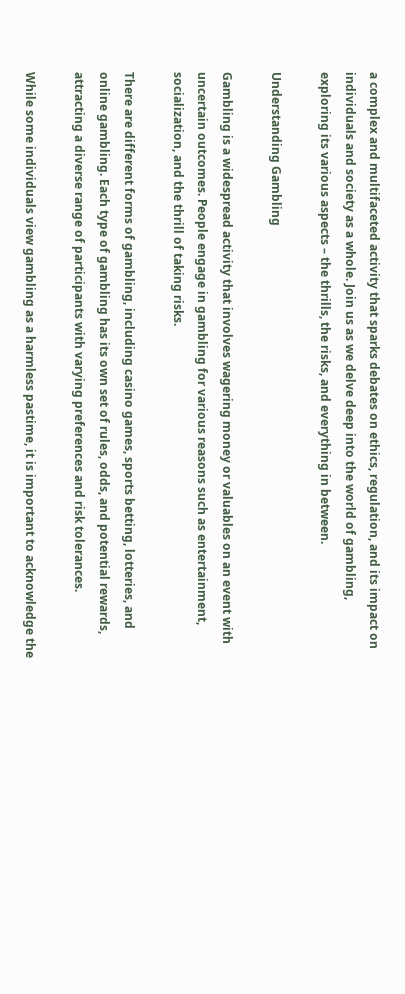a complex and multifaceted activity that sparks debates on ethics, regulation, and its impact on individuals and society as a whole. Join us as we delve deep into the world of gambling, exploring its various aspects – the thrills, the risks, and everything in between.

Understanding Gambling

Gambling is a widespread activity that involves wagering money or valuables on an event with uncertain outcomes. People engage in gambling for various reasons such as entertainment, socialization, and the thrill of taking risks.

There are different forms of gambling, including casino games, sports betting, lotteries, and online gambling. Each type of gambling has its own set of rules, odds, and potential rewards, attracting a diverse range of participants with varying preferences and risk tolerances.

While some individuals view gambling as a harmless pastime, it is important to acknowledge the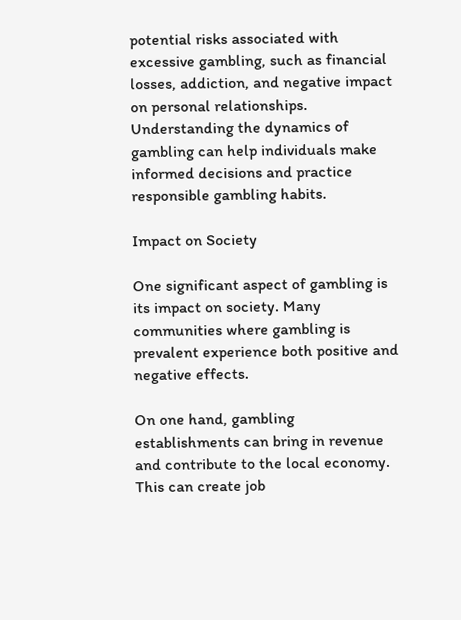potential risks associated with excessive gambling, such as financial losses, addiction, and negative impact on personal relationships. Understanding the dynamics of gambling can help individuals make informed decisions and practice responsible gambling habits.

Impact on Society

One significant aspect of gambling is its impact on society. Many communities where gambling is prevalent experience both positive and negative effects.

On one hand, gambling establishments can bring in revenue and contribute to the local economy. This can create job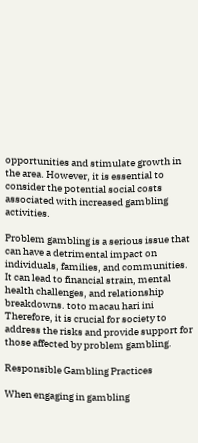opportunities and stimulate growth in the area. However, it is essential to consider the potential social costs associated with increased gambling activities.

Problem gambling is a serious issue that can have a detrimental impact on individuals, families, and communities. It can lead to financial strain, mental health challenges, and relationship breakdowns. toto macau hari ini Therefore, it is crucial for society to address the risks and provide support for those affected by problem gambling.

Responsible Gambling Practices

When engaging in gambling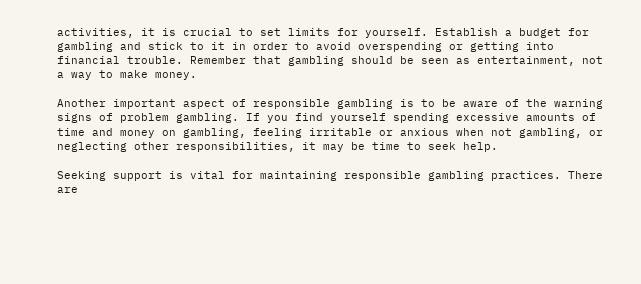activities, it is crucial to set limits for yourself. Establish a budget for gambling and stick to it in order to avoid overspending or getting into financial trouble. Remember that gambling should be seen as entertainment, not a way to make money.

Another important aspect of responsible gambling is to be aware of the warning signs of problem gambling. If you find yourself spending excessive amounts of time and money on gambling, feeling irritable or anxious when not gambling, or neglecting other responsibilities, it may be time to seek help.

Seeking support is vital for maintaining responsible gambling practices. There are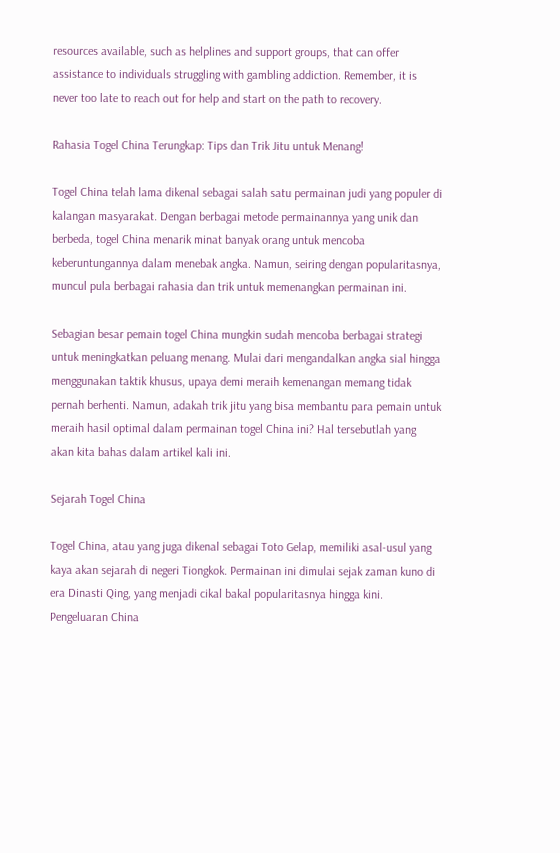resources available, such as helplines and support groups, that can offer assistance to individuals struggling with gambling addiction. Remember, it is never too late to reach out for help and start on the path to recovery.

Rahasia Togel China Terungkap: Tips dan Trik Jitu untuk Menang!

Togel China telah lama dikenal sebagai salah satu permainan judi yang populer di kalangan masyarakat. Dengan berbagai metode permainannya yang unik dan berbeda, togel China menarik minat banyak orang untuk mencoba keberuntungannya dalam menebak angka. Namun, seiring dengan popularitasnya, muncul pula berbagai rahasia dan trik untuk memenangkan permainan ini.

Sebagian besar pemain togel China mungkin sudah mencoba berbagai strategi untuk meningkatkan peluang menang. Mulai dari mengandalkan angka sial hingga menggunakan taktik khusus, upaya demi meraih kemenangan memang tidak pernah berhenti. Namun, adakah trik jitu yang bisa membantu para pemain untuk meraih hasil optimal dalam permainan togel China ini? Hal tersebutlah yang akan kita bahas dalam artikel kali ini.

Sejarah Togel China

Togel China, atau yang juga dikenal sebagai Toto Gelap, memiliki asal-usul yang kaya akan sejarah di negeri Tiongkok. Permainan ini dimulai sejak zaman kuno di era Dinasti Qing, yang menjadi cikal bakal popularitasnya hingga kini. Pengeluaran China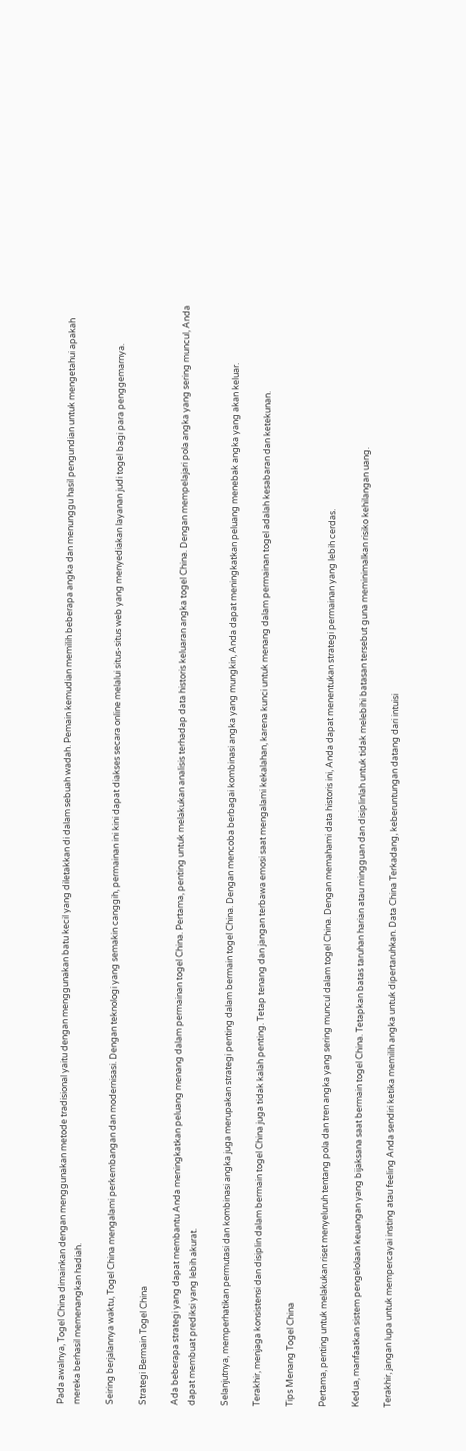Pada awalnya, Togel China dimainkan dengan menggunakan metode tradisional yaitu dengan menggunakan batu kecil yang diletakkan di dalam sebuah wadah. Pemain kemudian memilih beberapa angka dan menunggu hasil pengundian untuk mengetahui apakah mereka berhasil memenangkan hadiah.

Seiring berjalannya waktu, Togel China mengalami perkembangan dan modernisasi. Dengan teknologi yang semakin canggih, permainan ini kini dapat diakses secara online melalui situs-situs web yang menyediakan layanan judi togel bagi para penggemarnya.

Strategi Bermain Togel China

Ada beberapa strategi yang dapat membantu Anda meningkatkan peluang menang dalam permainan togel China. Pertama, penting untuk melakukan analisis terhadap data historis keluaran angka togel China. Dengan mempelajari pola angka yang sering muncul, Anda dapat membuat prediksi yang lebih akurat.

Selanjutnya, memperhatikan permutasi dan kombinasi angka juga merupakan strategi penting dalam bermain togel China. Dengan mencoba berbagai kombinasi angka yang mungkin, Anda dapat meningkatkan peluang menebak angka yang akan keluar.

Terakhir, menjaga konsistensi dan disiplin dalam bermain togel China juga tidak kalah penting. Tetap tenang dan jangan terbawa emosi saat mengalami kekalahan, karena kunci untuk menang dalam permainan togel adalah kesabaran dan ketekunan.

Tips Menang Togel China

Pertama, penting untuk melakukan riset menyeluruh tentang pola dan tren angka yang sering muncul dalam togel China. Dengan memahami data historis ini, Anda dapat menentukan strategi permainan yang lebih cerdas.

Kedua, manfaatkan sistem pengelolaan keuangan yang bijaksana saat bermain togel China. Tetapkan batas taruhan harian atau mingguan dan disiplinlah untuk tidak melebihi batasan tersebut guna meminimalkan risiko kehilangan uang.

Terakhir, jangan lupa untuk mempercayai insting atau feeling Anda sendiri ketika memilih angka untuk dipertaruhkan. Data China Terkadang, keberuntungan datang dari intuisi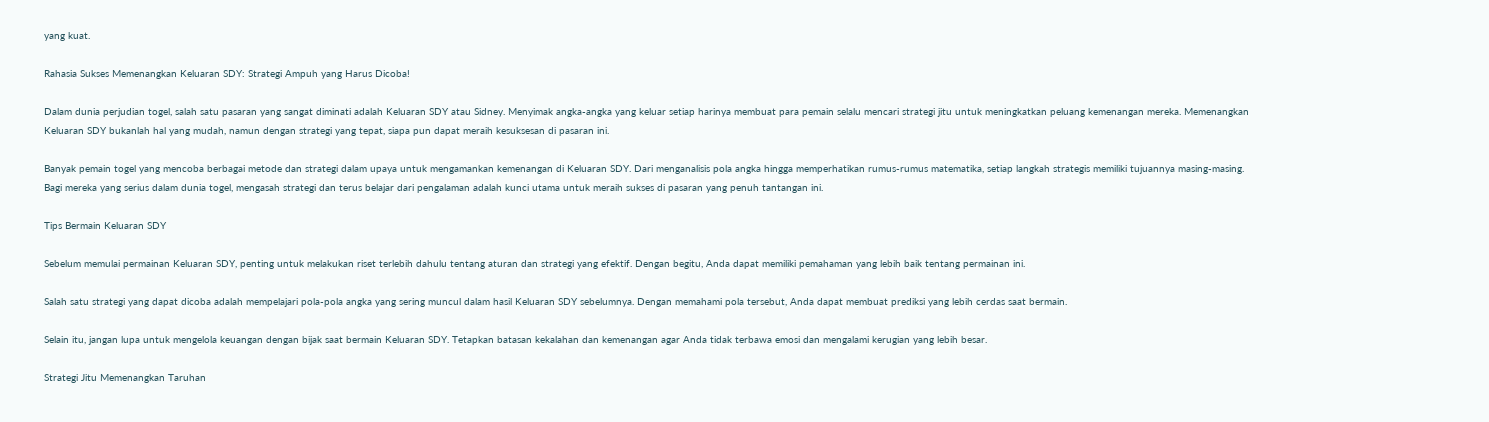yang kuat.

Rahasia Sukses Memenangkan Keluaran SDY: Strategi Ampuh yang Harus Dicoba!

Dalam dunia perjudian togel, salah satu pasaran yang sangat diminati adalah Keluaran SDY atau Sidney. Menyimak angka-angka yang keluar setiap harinya membuat para pemain selalu mencari strategi jitu untuk meningkatkan peluang kemenangan mereka. Memenangkan Keluaran SDY bukanlah hal yang mudah, namun dengan strategi yang tepat, siapa pun dapat meraih kesuksesan di pasaran ini.

Banyak pemain togel yang mencoba berbagai metode dan strategi dalam upaya untuk mengamankan kemenangan di Keluaran SDY. Dari menganalisis pola angka hingga memperhatikan rumus-rumus matematika, setiap langkah strategis memiliki tujuannya masing-masing. Bagi mereka yang serius dalam dunia togel, mengasah strategi dan terus belajar dari pengalaman adalah kunci utama untuk meraih sukses di pasaran yang penuh tantangan ini.

Tips Bermain Keluaran SDY

Sebelum memulai permainan Keluaran SDY, penting untuk melakukan riset terlebih dahulu tentang aturan dan strategi yang efektif. Dengan begitu, Anda dapat memiliki pemahaman yang lebih baik tentang permainan ini.

Salah satu strategi yang dapat dicoba adalah mempelajari pola-pola angka yang sering muncul dalam hasil Keluaran SDY sebelumnya. Dengan memahami pola tersebut, Anda dapat membuat prediksi yang lebih cerdas saat bermain.

Selain itu, jangan lupa untuk mengelola keuangan dengan bijak saat bermain Keluaran SDY. Tetapkan batasan kekalahan dan kemenangan agar Anda tidak terbawa emosi dan mengalami kerugian yang lebih besar.

Strategi Jitu Memenangkan Taruhan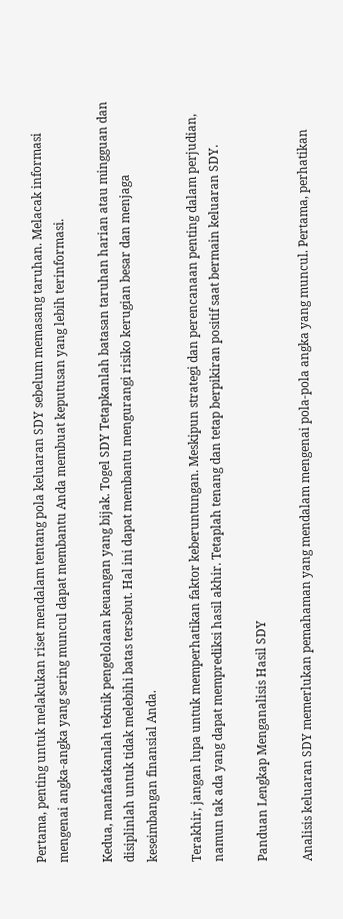Pertama, penting untuk melakukan riset mendalam tentang pola keluaran SDY sebelum memasang taruhan. Melacak informasi mengenai angka-angka yang sering muncul dapat membantu Anda membuat keputusan yang lebih terinformasi.

Kedua, manfaatkanlah teknik pengelolaan keuangan yang bijak. Togel SDY Tetapkanlah batasan taruhan harian atau mingguan dan disiplinlah untuk tidak melebihi batas tersebut. Hal ini dapat membantu mengurangi risiko kerugian besar dan menjaga keseimbangan finansial Anda.

Terakhir, jangan lupa untuk memperhatikan faktor keberuntungan. Meskipun strategi dan perencanaan penting dalam perjudian, namun tak ada yang dapat memprediksi hasil akhir. Tetaplah tenang dan tetap berpikiran positif saat bermain keluaran SDY.

Panduan Lengkap Menganalisis Hasil SDY

Analisis keluaran SDY memerlukan pemahaman yang mendalam mengenai pola-pola angka yang muncul. Pertama, perhatikan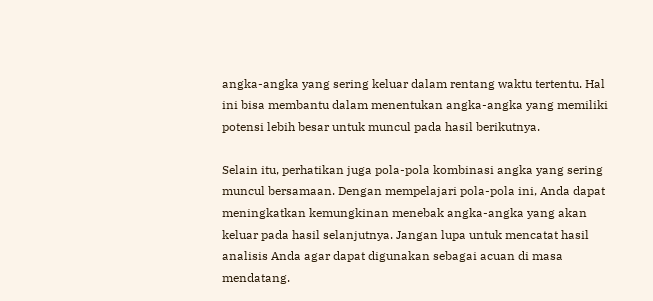angka-angka yang sering keluar dalam rentang waktu tertentu. Hal ini bisa membantu dalam menentukan angka-angka yang memiliki potensi lebih besar untuk muncul pada hasil berikutnya.

Selain itu, perhatikan juga pola-pola kombinasi angka yang sering muncul bersamaan. Dengan mempelajari pola-pola ini, Anda dapat meningkatkan kemungkinan menebak angka-angka yang akan keluar pada hasil selanjutnya. Jangan lupa untuk mencatat hasil analisis Anda agar dapat digunakan sebagai acuan di masa mendatang.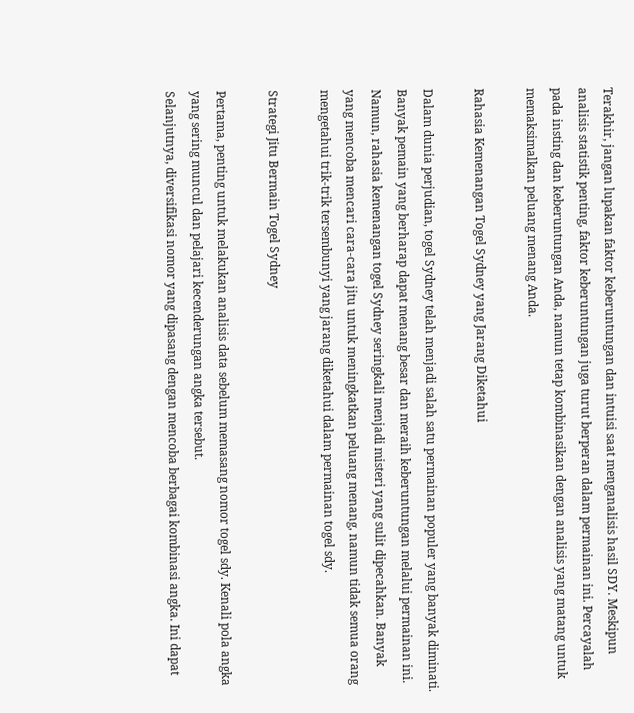Terakhir, jangan lupakan faktor keberuntungan dan intuisi saat menganalisis hasil SDY. Meskipun analisis statistik penting, faktor keberuntungan juga turut berperan dalam permainan ini. Percayalah pada insting dan keberuntungan Anda, namun tetap kombinasikan dengan analisis yang matang untuk memaksimalkan peluang menang Anda.

Rahasia Kemenangan Togel Sydney yang Jarang Diketahui

Dalam dunia perjudian, togel Sydney telah menjadi salah satu permainan populer yang banyak diminati. Banyak pemain yang berharap dapat menang besar dan meraih keberuntungan melalui permainan ini. Namun, rahasia kemenangan togel Sydney seringkali menjadi misteri yang sulit dipecahkan. Banyak yang mencoba mencari cara-cara jitu untuk meningkatkan peluang menang, namun tidak semua orang mengetahui trik-trik tersembunyi yang jarang diketahui dalam permainan togel sdy.

Strategi Jitu Bermain Togel Sydney

Pertama, penting untuk melakukan analisis data sebelum memasang nomor togel sdy. Kenali pola angka yang sering muncul dan pelajari kecenderungan angka tersebut.
Selanjutnya, diversifikasi nomor yang dipasang dengan mencoba berbagai kombinasi angka. Ini dapat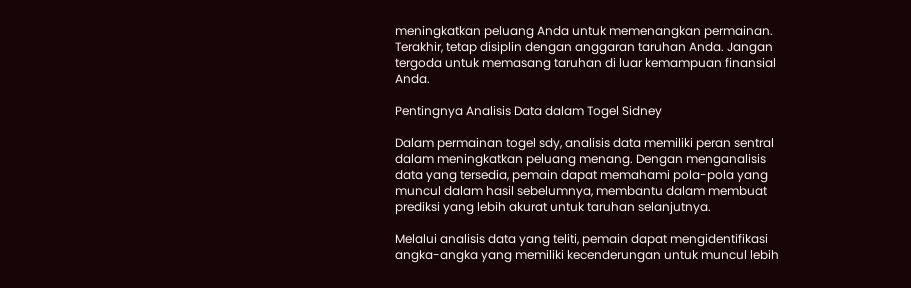meningkatkan peluang Anda untuk memenangkan permainan.
Terakhir, tetap disiplin dengan anggaran taruhan Anda. Jangan tergoda untuk memasang taruhan di luar kemampuan finansial Anda.

Pentingnya Analisis Data dalam Togel Sidney

Dalam permainan togel sdy, analisis data memiliki peran sentral dalam meningkatkan peluang menang. Dengan menganalisis data yang tersedia, pemain dapat memahami pola-pola yang muncul dalam hasil sebelumnya, membantu dalam membuat prediksi yang lebih akurat untuk taruhan selanjutnya.

Melalui analisis data yang teliti, pemain dapat mengidentifikasi angka-angka yang memiliki kecenderungan untuk muncul lebih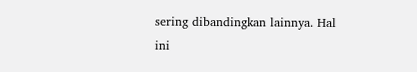sering dibandingkan lainnya. Hal ini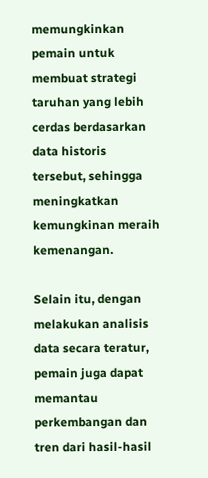memungkinkan pemain untuk membuat strategi taruhan yang lebih cerdas berdasarkan data historis tersebut, sehingga meningkatkan kemungkinan meraih kemenangan.

Selain itu, dengan melakukan analisis data secara teratur, pemain juga dapat memantau perkembangan dan tren dari hasil-hasil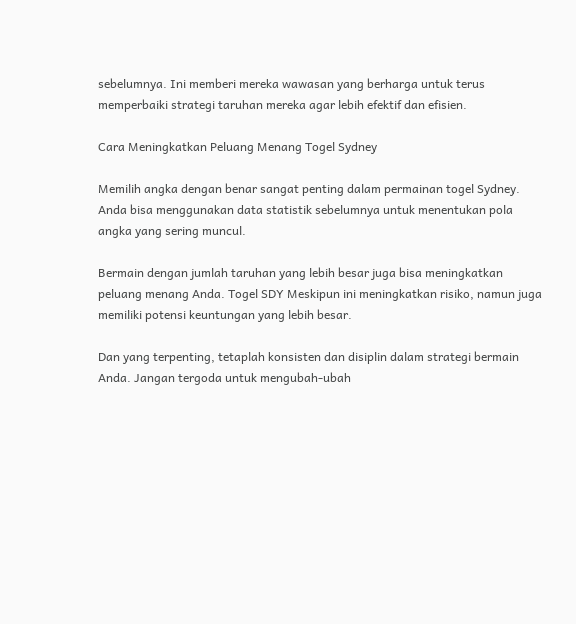sebelumnya. Ini memberi mereka wawasan yang berharga untuk terus memperbaiki strategi taruhan mereka agar lebih efektif dan efisien.

Cara Meningkatkan Peluang Menang Togel Sydney

Memilih angka dengan benar sangat penting dalam permainan togel Sydney. Anda bisa menggunakan data statistik sebelumnya untuk menentukan pola angka yang sering muncul.

Bermain dengan jumlah taruhan yang lebih besar juga bisa meningkatkan peluang menang Anda. Togel SDY Meskipun ini meningkatkan risiko, namun juga memiliki potensi keuntungan yang lebih besar.

Dan yang terpenting, tetaplah konsisten dan disiplin dalam strategi bermain Anda. Jangan tergoda untuk mengubah-ubah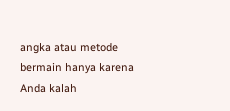angka atau metode bermain hanya karena Anda kalah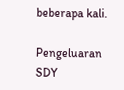beberapa kali.

Pengeluaran SDY